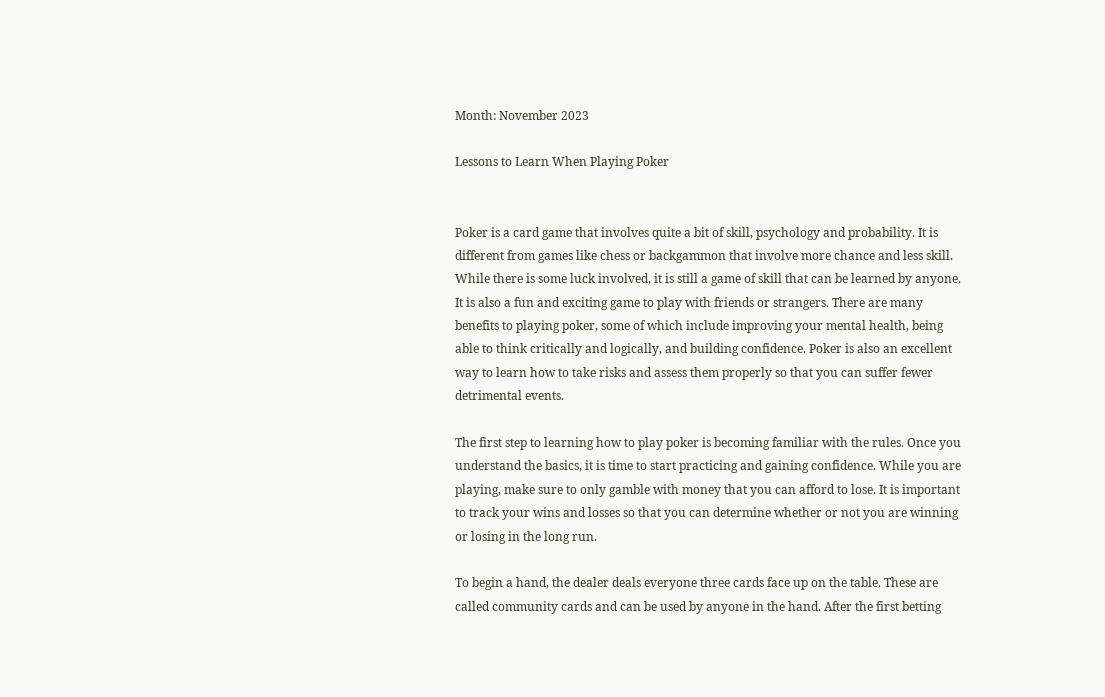Month: November 2023

Lessons to Learn When Playing Poker


Poker is a card game that involves quite a bit of skill, psychology and probability. It is different from games like chess or backgammon that involve more chance and less skill. While there is some luck involved, it is still a game of skill that can be learned by anyone. It is also a fun and exciting game to play with friends or strangers. There are many benefits to playing poker, some of which include improving your mental health, being able to think critically and logically, and building confidence. Poker is also an excellent way to learn how to take risks and assess them properly so that you can suffer fewer detrimental events.

The first step to learning how to play poker is becoming familiar with the rules. Once you understand the basics, it is time to start practicing and gaining confidence. While you are playing, make sure to only gamble with money that you can afford to lose. It is important to track your wins and losses so that you can determine whether or not you are winning or losing in the long run.

To begin a hand, the dealer deals everyone three cards face up on the table. These are called community cards and can be used by anyone in the hand. After the first betting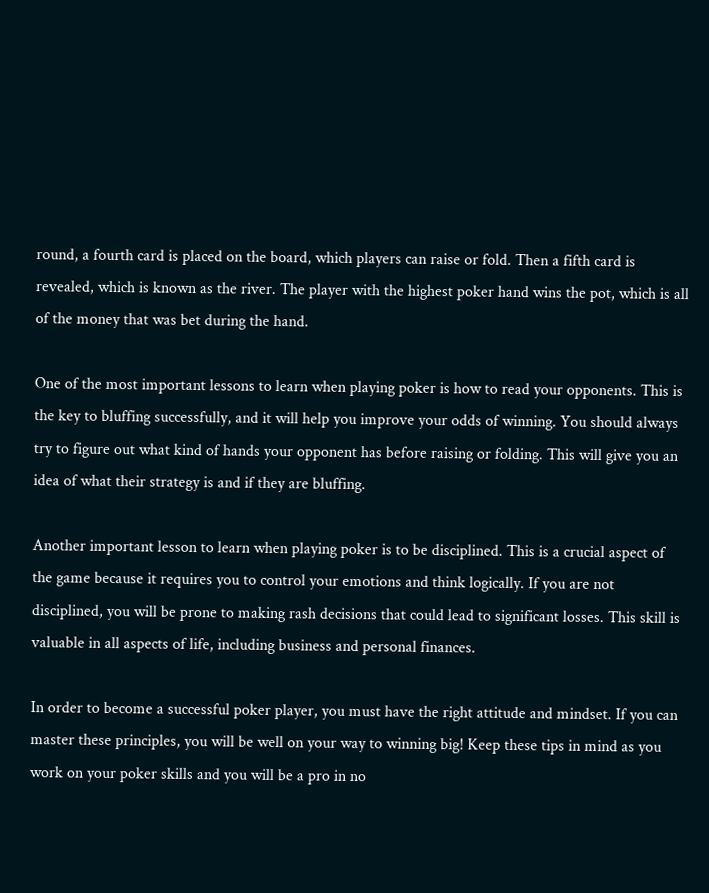round, a fourth card is placed on the board, which players can raise or fold. Then a fifth card is revealed, which is known as the river. The player with the highest poker hand wins the pot, which is all of the money that was bet during the hand.

One of the most important lessons to learn when playing poker is how to read your opponents. This is the key to bluffing successfully, and it will help you improve your odds of winning. You should always try to figure out what kind of hands your opponent has before raising or folding. This will give you an idea of what their strategy is and if they are bluffing.

Another important lesson to learn when playing poker is to be disciplined. This is a crucial aspect of the game because it requires you to control your emotions and think logically. If you are not disciplined, you will be prone to making rash decisions that could lead to significant losses. This skill is valuable in all aspects of life, including business and personal finances.

In order to become a successful poker player, you must have the right attitude and mindset. If you can master these principles, you will be well on your way to winning big! Keep these tips in mind as you work on your poker skills and you will be a pro in no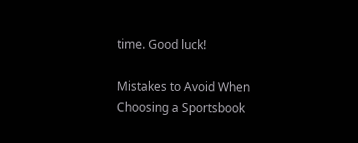time. Good luck!

Mistakes to Avoid When Choosing a Sportsbook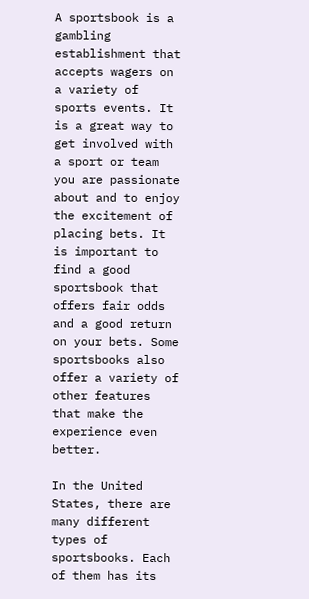A sportsbook is a gambling establishment that accepts wagers on a variety of sports events. It is a great way to get involved with a sport or team you are passionate about and to enjoy the excitement of placing bets. It is important to find a good sportsbook that offers fair odds and a good return on your bets. Some sportsbooks also offer a variety of other features that make the experience even better.

In the United States, there are many different types of sportsbooks. Each of them has its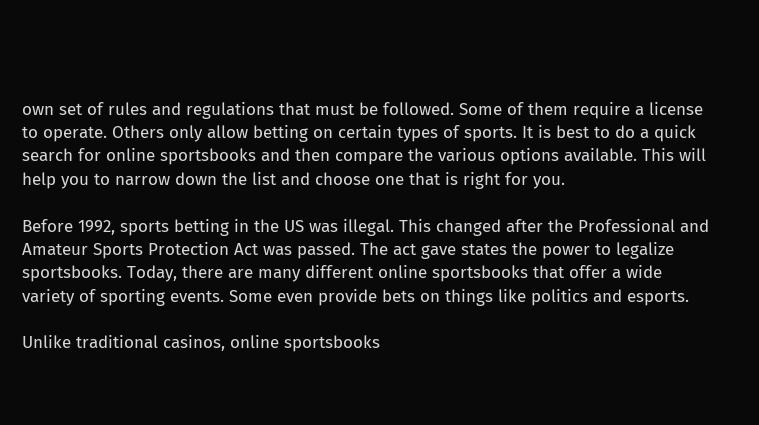own set of rules and regulations that must be followed. Some of them require a license to operate. Others only allow betting on certain types of sports. It is best to do a quick search for online sportsbooks and then compare the various options available. This will help you to narrow down the list and choose one that is right for you.

Before 1992, sports betting in the US was illegal. This changed after the Professional and Amateur Sports Protection Act was passed. The act gave states the power to legalize sportsbooks. Today, there are many different online sportsbooks that offer a wide variety of sporting events. Some even provide bets on things like politics and esports.

Unlike traditional casinos, online sportsbooks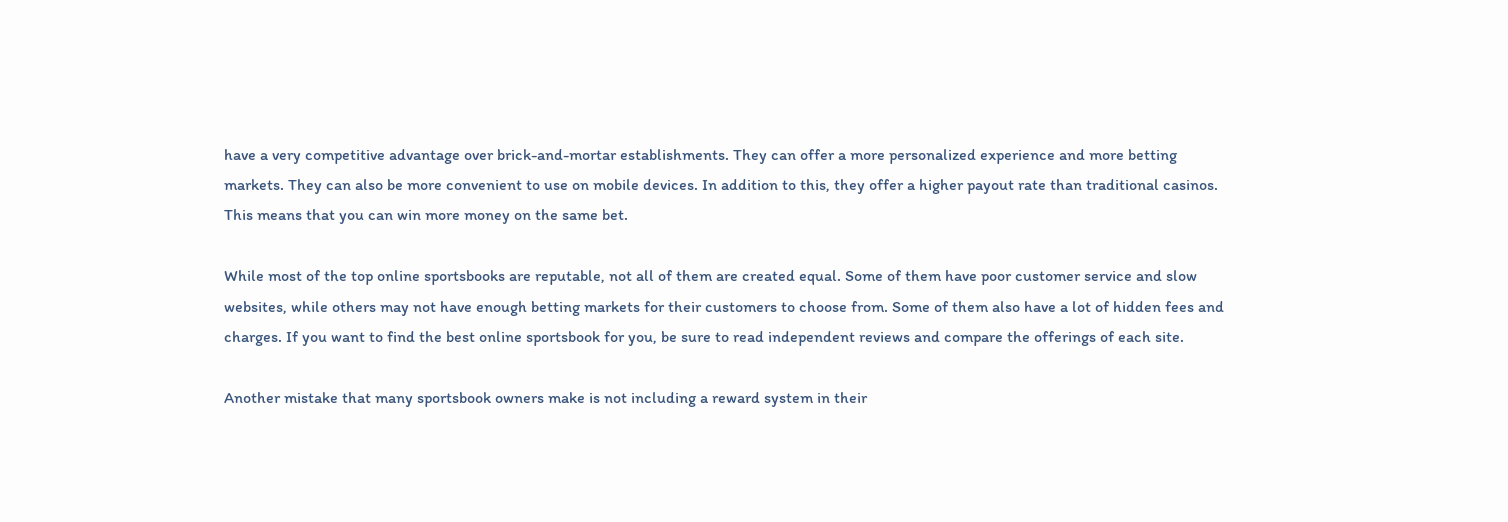have a very competitive advantage over brick-and-mortar establishments. They can offer a more personalized experience and more betting markets. They can also be more convenient to use on mobile devices. In addition to this, they offer a higher payout rate than traditional casinos. This means that you can win more money on the same bet.

While most of the top online sportsbooks are reputable, not all of them are created equal. Some of them have poor customer service and slow websites, while others may not have enough betting markets for their customers to choose from. Some of them also have a lot of hidden fees and charges. If you want to find the best online sportsbook for you, be sure to read independent reviews and compare the offerings of each site.

Another mistake that many sportsbook owners make is not including a reward system in their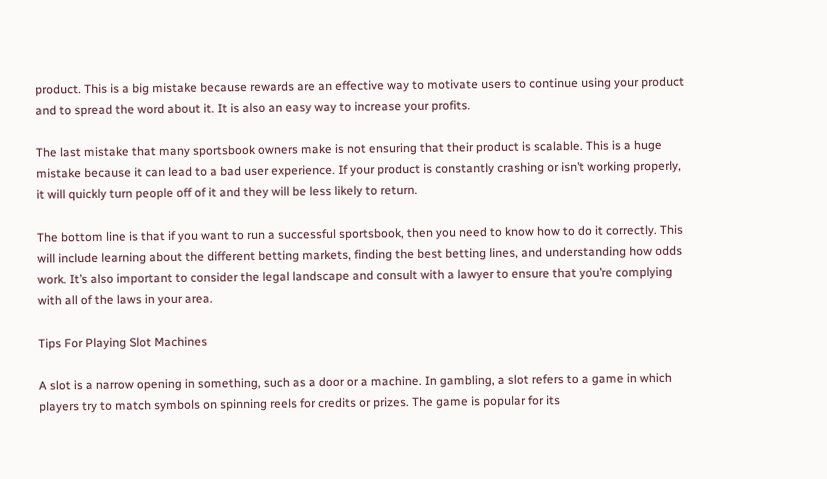product. This is a big mistake because rewards are an effective way to motivate users to continue using your product and to spread the word about it. It is also an easy way to increase your profits.

The last mistake that many sportsbook owners make is not ensuring that their product is scalable. This is a huge mistake because it can lead to a bad user experience. If your product is constantly crashing or isn’t working properly, it will quickly turn people off of it and they will be less likely to return.

The bottom line is that if you want to run a successful sportsbook, then you need to know how to do it correctly. This will include learning about the different betting markets, finding the best betting lines, and understanding how odds work. It’s also important to consider the legal landscape and consult with a lawyer to ensure that you’re complying with all of the laws in your area.

Tips For Playing Slot Machines

A slot is a narrow opening in something, such as a door or a machine. In gambling, a slot refers to a game in which players try to match symbols on spinning reels for credits or prizes. The game is popular for its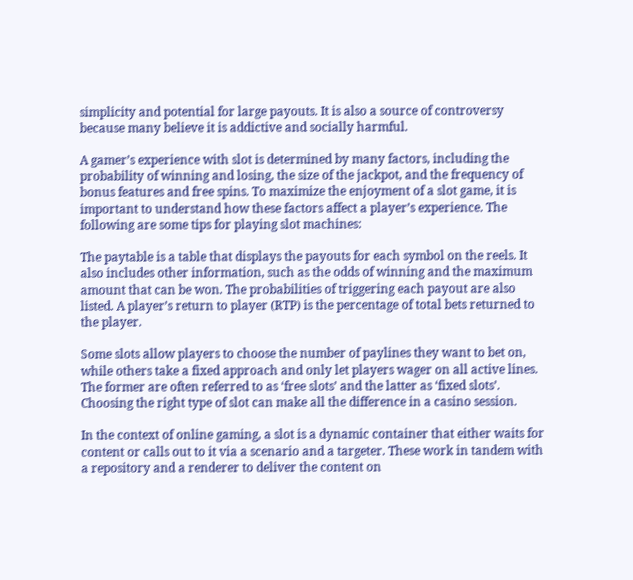simplicity and potential for large payouts. It is also a source of controversy because many believe it is addictive and socially harmful.

A gamer’s experience with slot is determined by many factors, including the probability of winning and losing, the size of the jackpot, and the frequency of bonus features and free spins. To maximize the enjoyment of a slot game, it is important to understand how these factors affect a player’s experience. The following are some tips for playing slot machines:

The paytable is a table that displays the payouts for each symbol on the reels. It also includes other information, such as the odds of winning and the maximum amount that can be won. The probabilities of triggering each payout are also listed. A player’s return to player (RTP) is the percentage of total bets returned to the player.

Some slots allow players to choose the number of paylines they want to bet on, while others take a fixed approach and only let players wager on all active lines. The former are often referred to as ‘free slots’ and the latter as ‘fixed slots’. Choosing the right type of slot can make all the difference in a casino session.

In the context of online gaming, a slot is a dynamic container that either waits for content or calls out to it via a scenario and a targeter. These work in tandem with a repository and a renderer to deliver the content on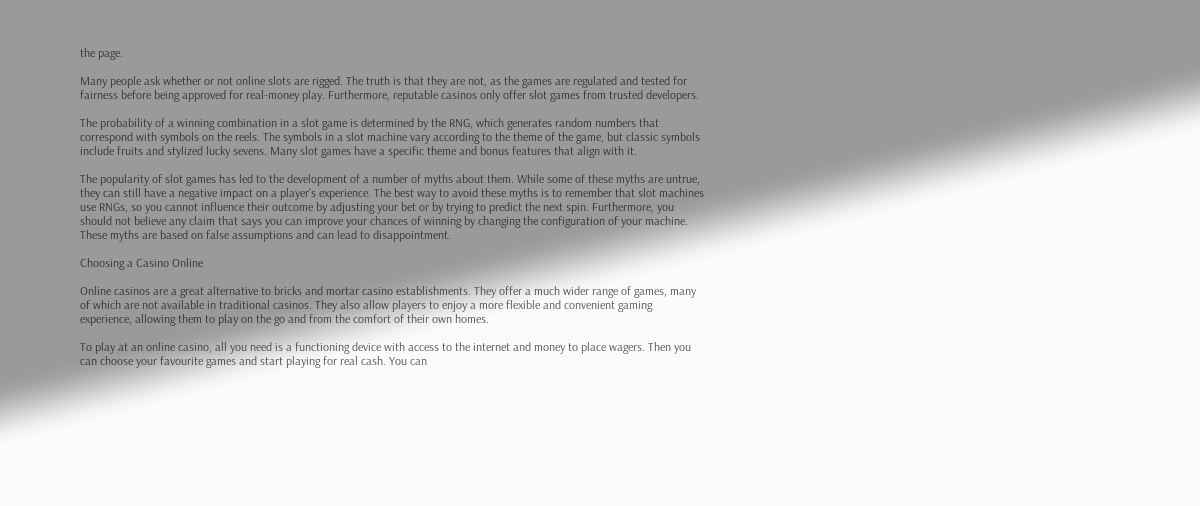the page.

Many people ask whether or not online slots are rigged. The truth is that they are not, as the games are regulated and tested for fairness before being approved for real-money play. Furthermore, reputable casinos only offer slot games from trusted developers.

The probability of a winning combination in a slot game is determined by the RNG, which generates random numbers that correspond with symbols on the reels. The symbols in a slot machine vary according to the theme of the game, but classic symbols include fruits and stylized lucky sevens. Many slot games have a specific theme and bonus features that align with it.

The popularity of slot games has led to the development of a number of myths about them. While some of these myths are untrue, they can still have a negative impact on a player’s experience. The best way to avoid these myths is to remember that slot machines use RNGs, so you cannot influence their outcome by adjusting your bet or by trying to predict the next spin. Furthermore, you should not believe any claim that says you can improve your chances of winning by changing the configuration of your machine. These myths are based on false assumptions and can lead to disappointment.

Choosing a Casino Online

Online casinos are a great alternative to bricks and mortar casino establishments. They offer a much wider range of games, many of which are not available in traditional casinos. They also allow players to enjoy a more flexible and convenient gaming experience, allowing them to play on the go and from the comfort of their own homes.

To play at an online casino, all you need is a functioning device with access to the internet and money to place wagers. Then you can choose your favourite games and start playing for real cash. You can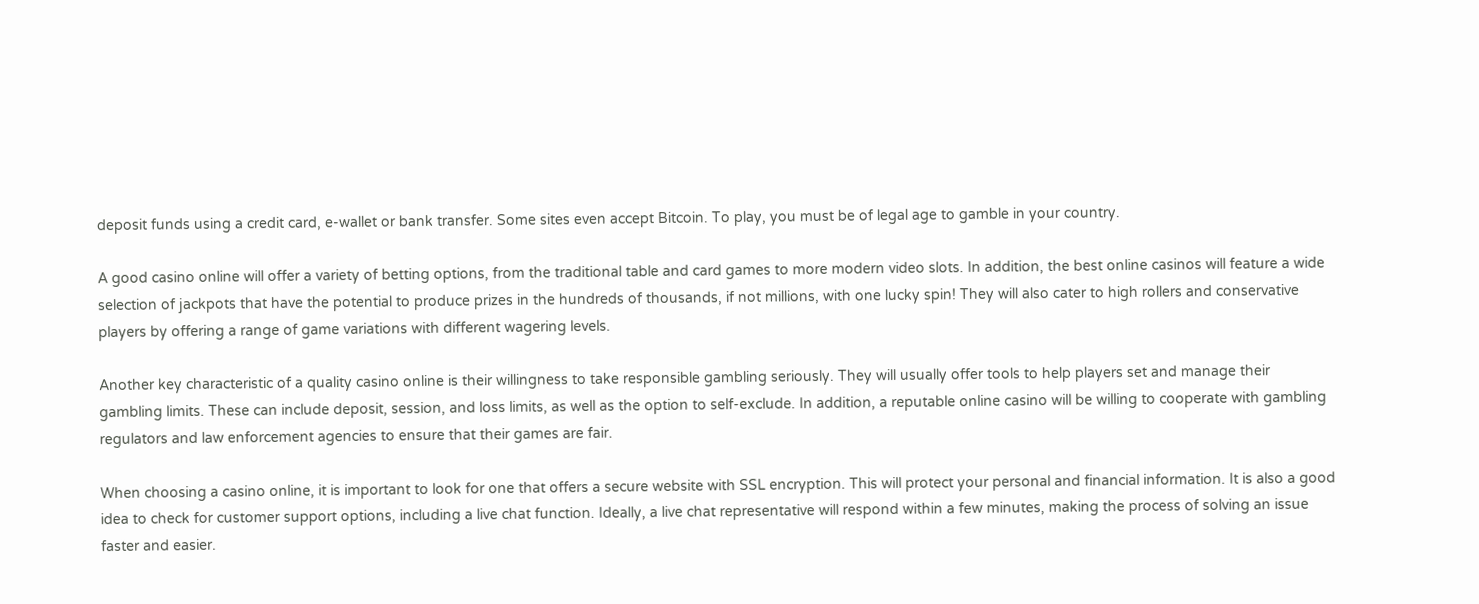deposit funds using a credit card, e-wallet or bank transfer. Some sites even accept Bitcoin. To play, you must be of legal age to gamble in your country.

A good casino online will offer a variety of betting options, from the traditional table and card games to more modern video slots. In addition, the best online casinos will feature a wide selection of jackpots that have the potential to produce prizes in the hundreds of thousands, if not millions, with one lucky spin! They will also cater to high rollers and conservative players by offering a range of game variations with different wagering levels.

Another key characteristic of a quality casino online is their willingness to take responsible gambling seriously. They will usually offer tools to help players set and manage their gambling limits. These can include deposit, session, and loss limits, as well as the option to self-exclude. In addition, a reputable online casino will be willing to cooperate with gambling regulators and law enforcement agencies to ensure that their games are fair.

When choosing a casino online, it is important to look for one that offers a secure website with SSL encryption. This will protect your personal and financial information. It is also a good idea to check for customer support options, including a live chat function. Ideally, a live chat representative will respond within a few minutes, making the process of solving an issue faster and easier.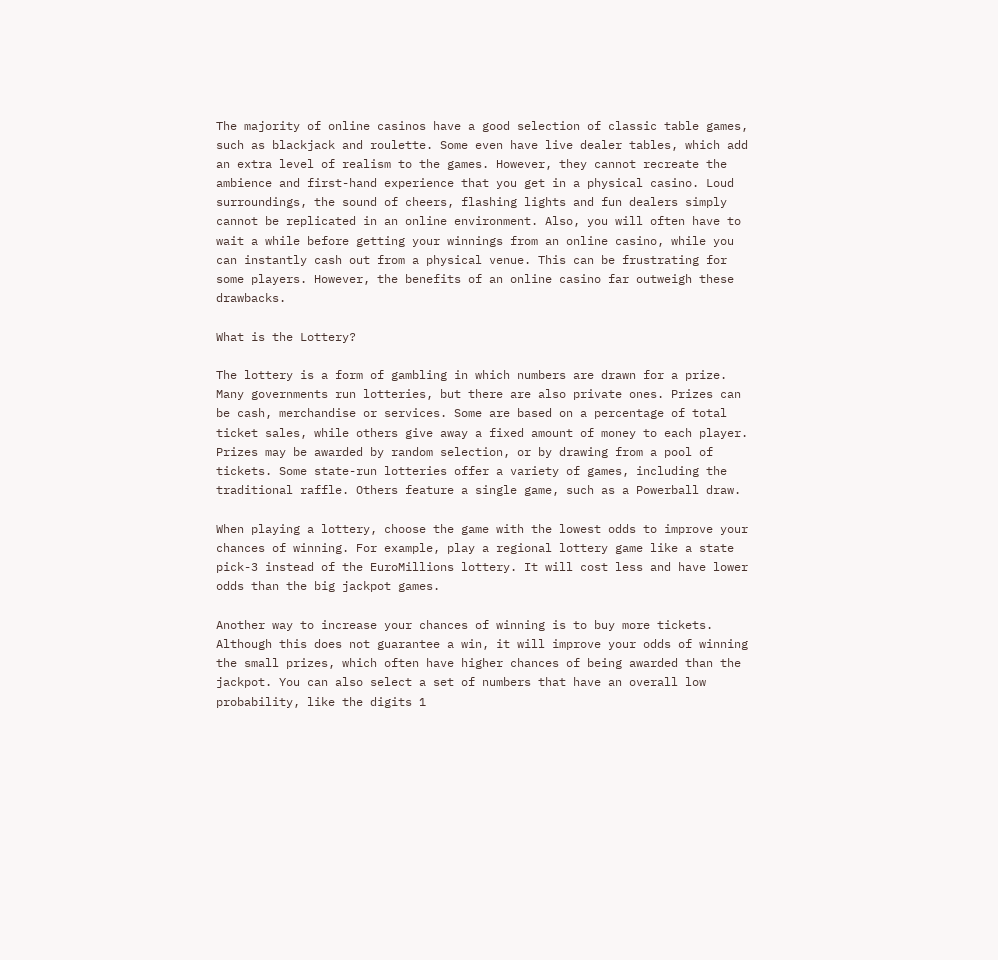The majority of online casinos have a good selection of classic table games, such as blackjack and roulette. Some even have live dealer tables, which add an extra level of realism to the games. However, they cannot recreate the ambience and first-hand experience that you get in a physical casino. Loud surroundings, the sound of cheers, flashing lights and fun dealers simply cannot be replicated in an online environment. Also, you will often have to wait a while before getting your winnings from an online casino, while you can instantly cash out from a physical venue. This can be frustrating for some players. However, the benefits of an online casino far outweigh these drawbacks.

What is the Lottery?

The lottery is a form of gambling in which numbers are drawn for a prize. Many governments run lotteries, but there are also private ones. Prizes can be cash, merchandise or services. Some are based on a percentage of total ticket sales, while others give away a fixed amount of money to each player. Prizes may be awarded by random selection, or by drawing from a pool of tickets. Some state-run lotteries offer a variety of games, including the traditional raffle. Others feature a single game, such as a Powerball draw.

When playing a lottery, choose the game with the lowest odds to improve your chances of winning. For example, play a regional lottery game like a state pick-3 instead of the EuroMillions lottery. It will cost less and have lower odds than the big jackpot games.

Another way to increase your chances of winning is to buy more tickets. Although this does not guarantee a win, it will improve your odds of winning the small prizes, which often have higher chances of being awarded than the jackpot. You can also select a set of numbers that have an overall low probability, like the digits 1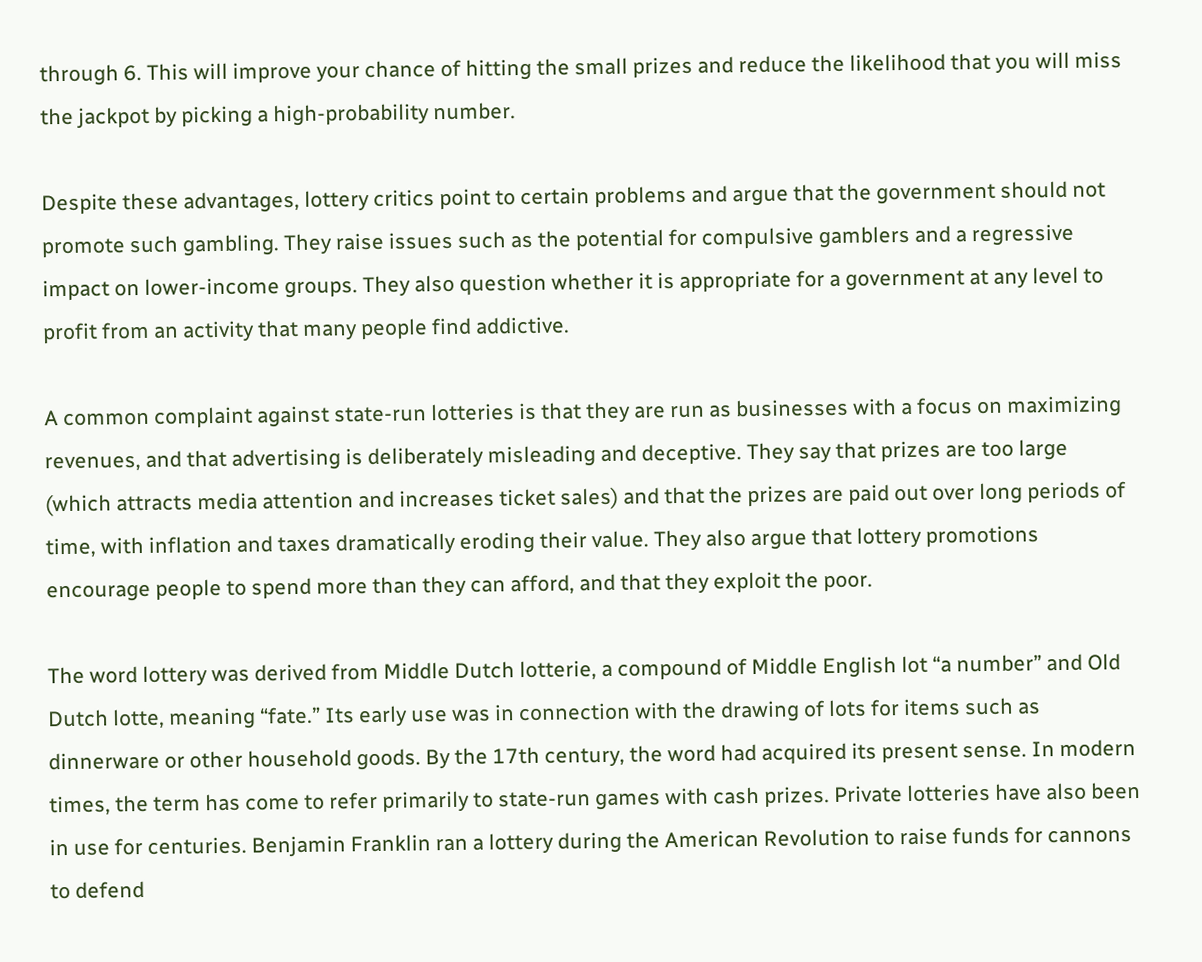through 6. This will improve your chance of hitting the small prizes and reduce the likelihood that you will miss the jackpot by picking a high-probability number.

Despite these advantages, lottery critics point to certain problems and argue that the government should not promote such gambling. They raise issues such as the potential for compulsive gamblers and a regressive impact on lower-income groups. They also question whether it is appropriate for a government at any level to profit from an activity that many people find addictive.

A common complaint against state-run lotteries is that they are run as businesses with a focus on maximizing revenues, and that advertising is deliberately misleading and deceptive. They say that prizes are too large (which attracts media attention and increases ticket sales) and that the prizes are paid out over long periods of time, with inflation and taxes dramatically eroding their value. They also argue that lottery promotions encourage people to spend more than they can afford, and that they exploit the poor.

The word lottery was derived from Middle Dutch lotterie, a compound of Middle English lot “a number” and Old Dutch lotte, meaning “fate.” Its early use was in connection with the drawing of lots for items such as dinnerware or other household goods. By the 17th century, the word had acquired its present sense. In modern times, the term has come to refer primarily to state-run games with cash prizes. Private lotteries have also been in use for centuries. Benjamin Franklin ran a lottery during the American Revolution to raise funds for cannons to defend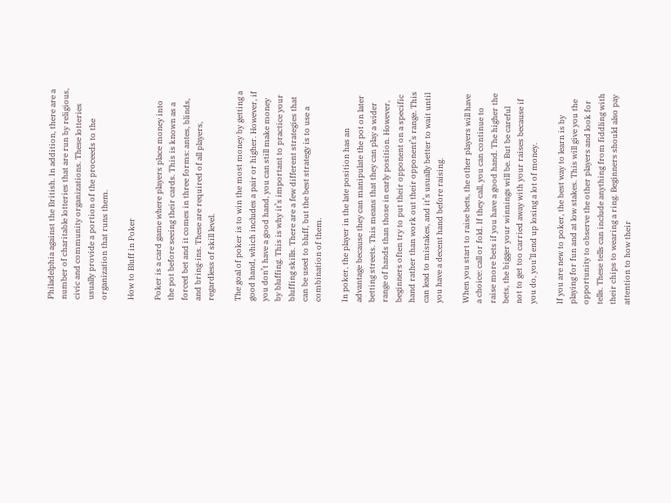Philadelphia against the British. In addition, there are a number of charitable lotteries that are run by religious, civic and community organizations. These lotteries usually provide a portion of the proceeds to the organization that runs them.

How to Bluff in Poker

Poker is a card game where players place money into the pot before seeing their cards. This is known as a forced bet and it comes in three forms: antes, blinds, and bring-ins. These are required of all players, regardless of skill level.

The goal of poker is to win the most money by getting a good hand, which includes a pair or higher. However, if you don’t have a good hand, you can still make money by bluffing. This is why it’s important to practice your bluffing skills. There are a few different strategies that can be used to bluff, but the best strategy is to use a combination of them.

In poker, the player in the late position has an advantage because they can manipulate the pot on later betting streets. This means that they can play a wider range of hands than those in early position. However, beginners often try to put their opponent on a specific hand rather than work out their opponent’s range. This can lead to mistakes, and it’s usually better to wait until you have a decent hand before raising.

When you start to raise bets, the other players will have a choice: call or fold. If they call, you can continue to raise more bets if you have a good hand. The higher the bets, the bigger your winnings will be. But be careful not to get too carried away with your raises because if you do, you’ll end up losing a lot of money.

If you are new to poker, the best way to learn is by playing for fun and at low stakes. This will give you the opportunity to observe the other players and look for tells. These tells can include anything from fiddling with their chips to wearing a ring. Beginners should also pay attention to how their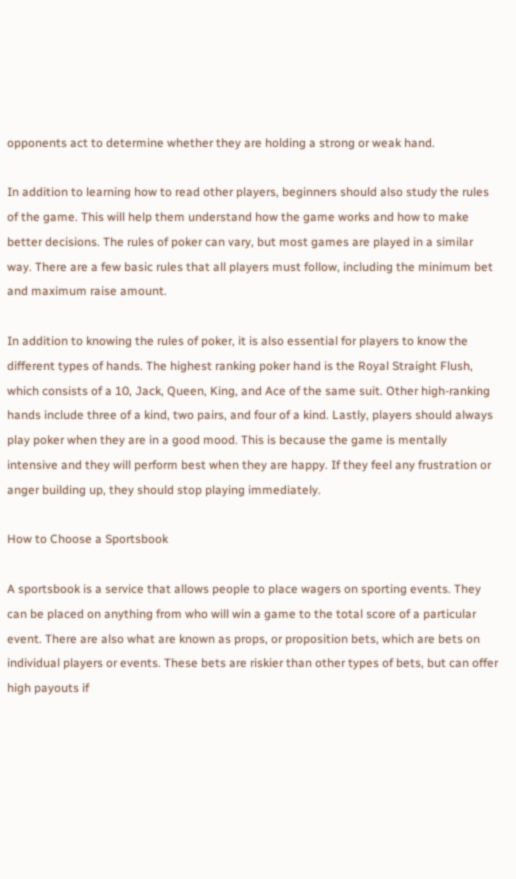opponents act to determine whether they are holding a strong or weak hand.

In addition to learning how to read other players, beginners should also study the rules of the game. This will help them understand how the game works and how to make better decisions. The rules of poker can vary, but most games are played in a similar way. There are a few basic rules that all players must follow, including the minimum bet and maximum raise amount.

In addition to knowing the rules of poker, it is also essential for players to know the different types of hands. The highest ranking poker hand is the Royal Straight Flush, which consists of a 10, Jack, Queen, King, and Ace of the same suit. Other high-ranking hands include three of a kind, two pairs, and four of a kind. Lastly, players should always play poker when they are in a good mood. This is because the game is mentally intensive and they will perform best when they are happy. If they feel any frustration or anger building up, they should stop playing immediately.

How to Choose a Sportsbook

A sportsbook is a service that allows people to place wagers on sporting events. They can be placed on anything from who will win a game to the total score of a particular event. There are also what are known as props, or proposition bets, which are bets on individual players or events. These bets are riskier than other types of bets, but can offer high payouts if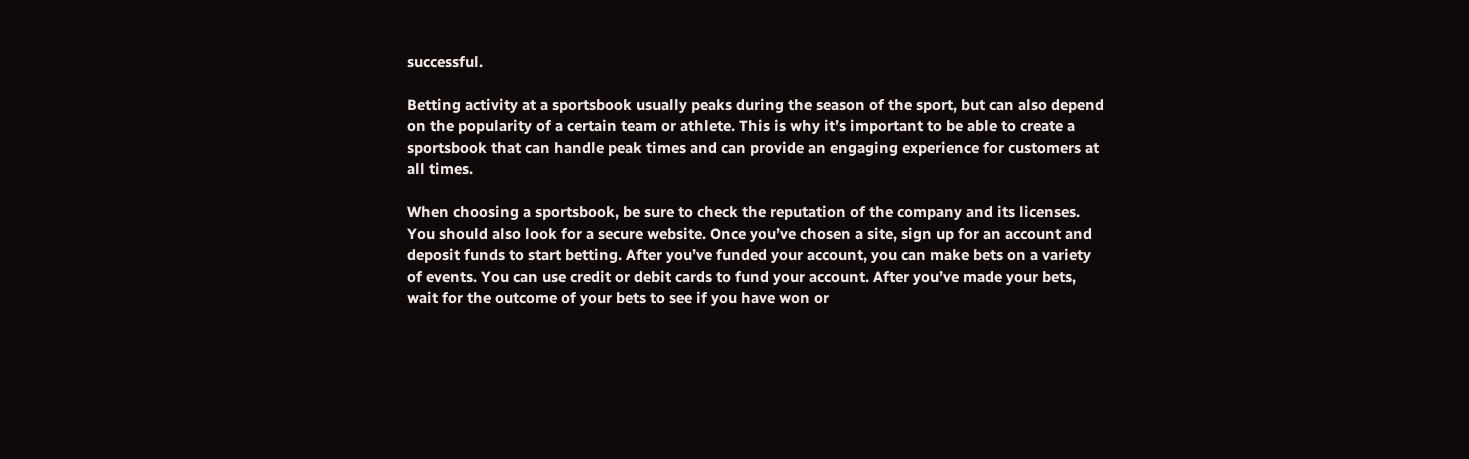successful.

Betting activity at a sportsbook usually peaks during the season of the sport, but can also depend on the popularity of a certain team or athlete. This is why it’s important to be able to create a sportsbook that can handle peak times and can provide an engaging experience for customers at all times.

When choosing a sportsbook, be sure to check the reputation of the company and its licenses. You should also look for a secure website. Once you’ve chosen a site, sign up for an account and deposit funds to start betting. After you’ve funded your account, you can make bets on a variety of events. You can use credit or debit cards to fund your account. After you’ve made your bets, wait for the outcome of your bets to see if you have won or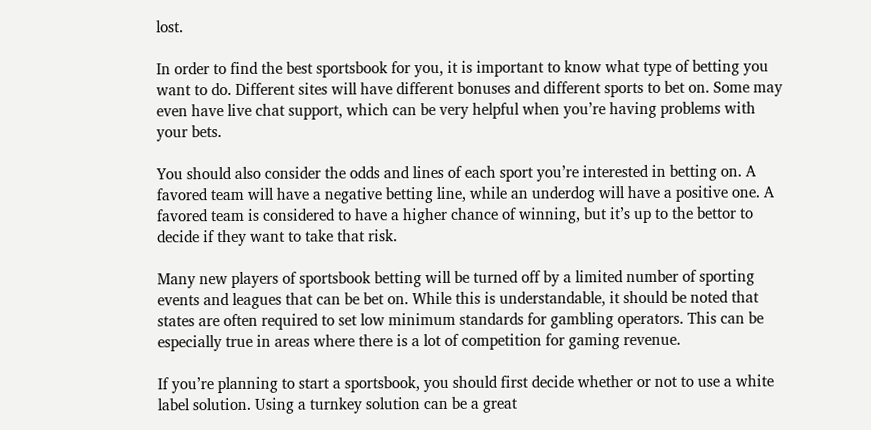lost.

In order to find the best sportsbook for you, it is important to know what type of betting you want to do. Different sites will have different bonuses and different sports to bet on. Some may even have live chat support, which can be very helpful when you’re having problems with your bets.

You should also consider the odds and lines of each sport you’re interested in betting on. A favored team will have a negative betting line, while an underdog will have a positive one. A favored team is considered to have a higher chance of winning, but it’s up to the bettor to decide if they want to take that risk.

Many new players of sportsbook betting will be turned off by a limited number of sporting events and leagues that can be bet on. While this is understandable, it should be noted that states are often required to set low minimum standards for gambling operators. This can be especially true in areas where there is a lot of competition for gaming revenue.

If you’re planning to start a sportsbook, you should first decide whether or not to use a white label solution. Using a turnkey solution can be a great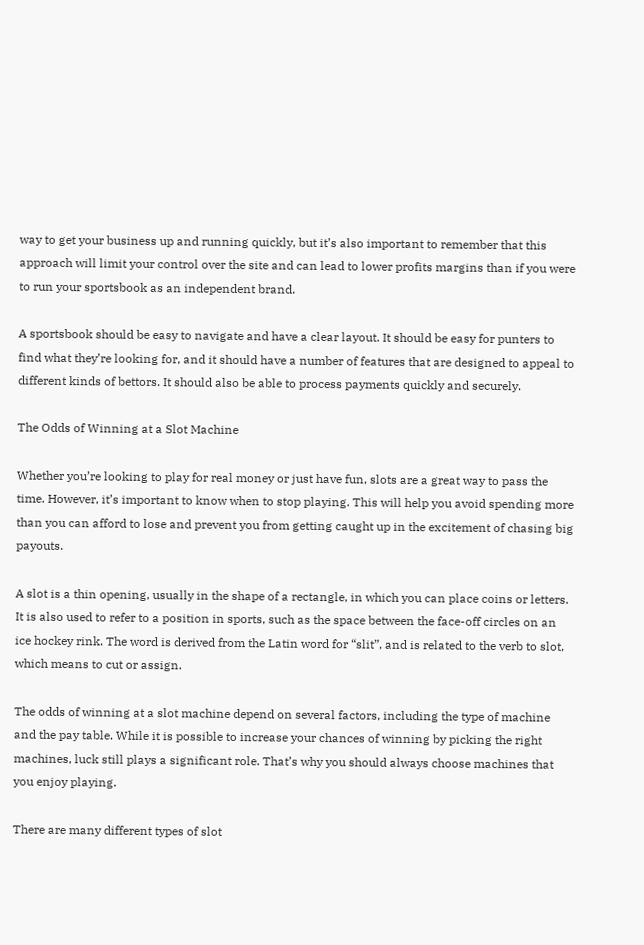way to get your business up and running quickly, but it’s also important to remember that this approach will limit your control over the site and can lead to lower profits margins than if you were to run your sportsbook as an independent brand.

A sportsbook should be easy to navigate and have a clear layout. It should be easy for punters to find what they’re looking for, and it should have a number of features that are designed to appeal to different kinds of bettors. It should also be able to process payments quickly and securely.

The Odds of Winning at a Slot Machine

Whether you’re looking to play for real money or just have fun, slots are a great way to pass the time. However, it’s important to know when to stop playing. This will help you avoid spending more than you can afford to lose and prevent you from getting caught up in the excitement of chasing big payouts.

A slot is a thin opening, usually in the shape of a rectangle, in which you can place coins or letters. It is also used to refer to a position in sports, such as the space between the face-off circles on an ice hockey rink. The word is derived from the Latin word for “slit”, and is related to the verb to slot, which means to cut or assign.

The odds of winning at a slot machine depend on several factors, including the type of machine and the pay table. While it is possible to increase your chances of winning by picking the right machines, luck still plays a significant role. That’s why you should always choose machines that you enjoy playing.

There are many different types of slot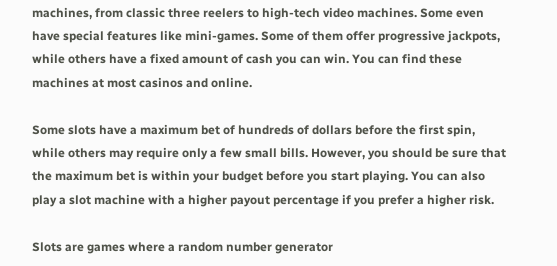machines, from classic three reelers to high-tech video machines. Some even have special features like mini-games. Some of them offer progressive jackpots, while others have a fixed amount of cash you can win. You can find these machines at most casinos and online.

Some slots have a maximum bet of hundreds of dollars before the first spin, while others may require only a few small bills. However, you should be sure that the maximum bet is within your budget before you start playing. You can also play a slot machine with a higher payout percentage if you prefer a higher risk.

Slots are games where a random number generator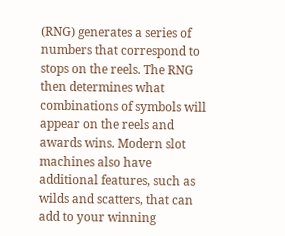(RNG) generates a series of numbers that correspond to stops on the reels. The RNG then determines what combinations of symbols will appear on the reels and awards wins. Modern slot machines also have additional features, such as wilds and scatters, that can add to your winning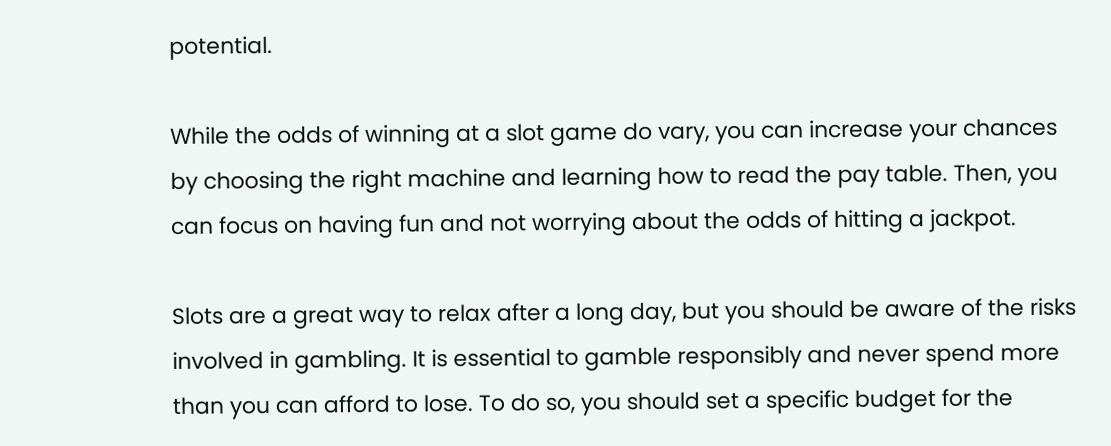potential.

While the odds of winning at a slot game do vary, you can increase your chances by choosing the right machine and learning how to read the pay table. Then, you can focus on having fun and not worrying about the odds of hitting a jackpot.

Slots are a great way to relax after a long day, but you should be aware of the risks involved in gambling. It is essential to gamble responsibly and never spend more than you can afford to lose. To do so, you should set a specific budget for the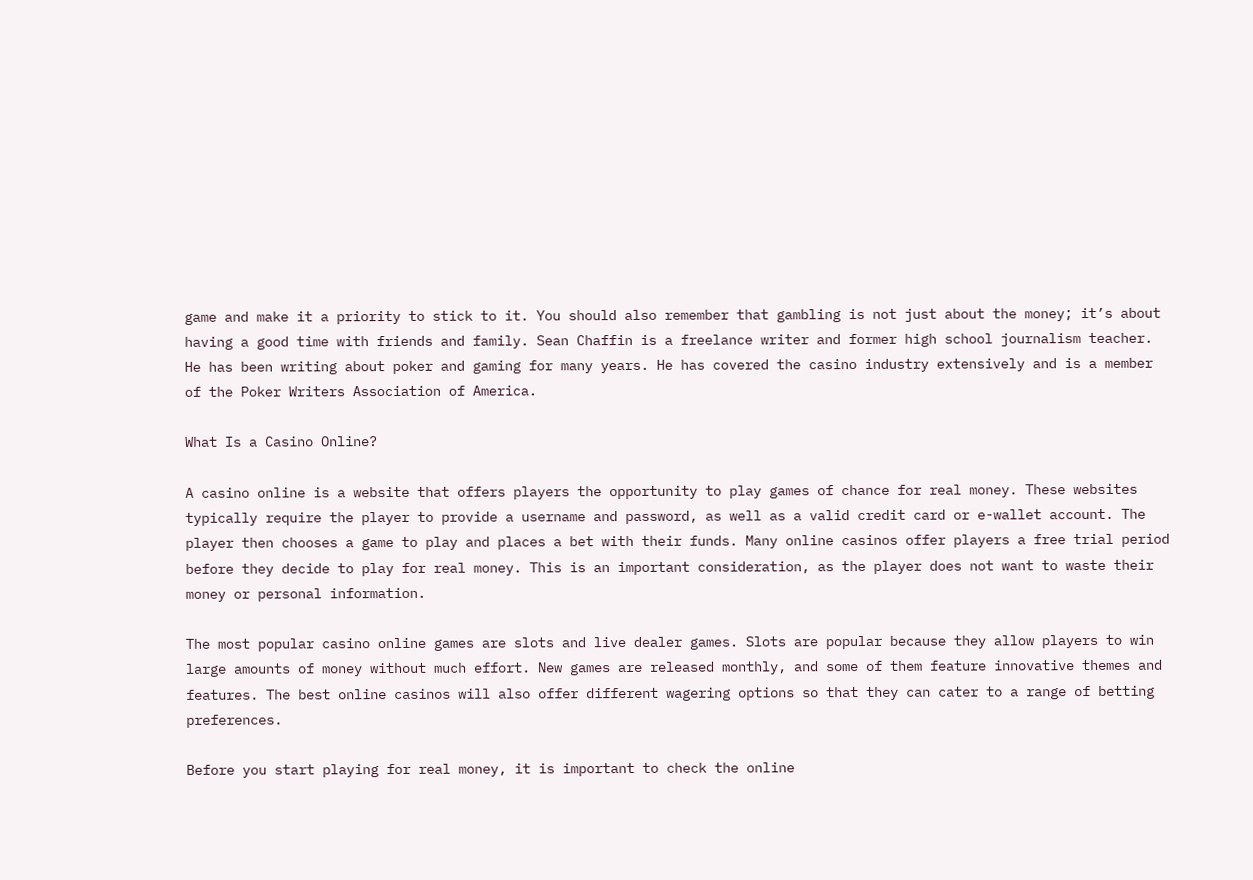game and make it a priority to stick to it. You should also remember that gambling is not just about the money; it’s about having a good time with friends and family. Sean Chaffin is a freelance writer and former high school journalism teacher. He has been writing about poker and gaming for many years. He has covered the casino industry extensively and is a member of the Poker Writers Association of America.

What Is a Casino Online?

A casino online is a website that offers players the opportunity to play games of chance for real money. These websites typically require the player to provide a username and password, as well as a valid credit card or e-wallet account. The player then chooses a game to play and places a bet with their funds. Many online casinos offer players a free trial period before they decide to play for real money. This is an important consideration, as the player does not want to waste their money or personal information.

The most popular casino online games are slots and live dealer games. Slots are popular because they allow players to win large amounts of money without much effort. New games are released monthly, and some of them feature innovative themes and features. The best online casinos will also offer different wagering options so that they can cater to a range of betting preferences.

Before you start playing for real money, it is important to check the online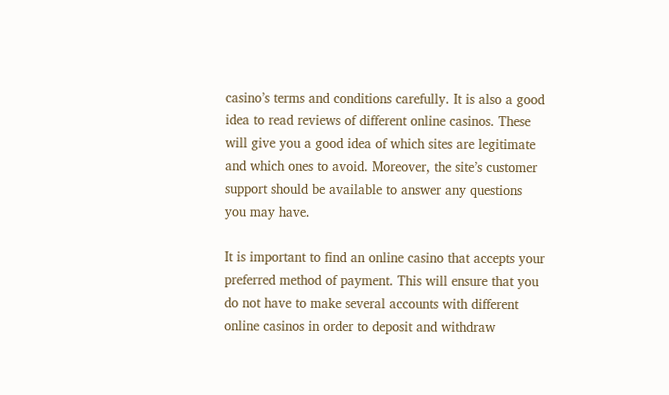casino’s terms and conditions carefully. It is also a good idea to read reviews of different online casinos. These will give you a good idea of which sites are legitimate and which ones to avoid. Moreover, the site’s customer support should be available to answer any questions you may have.

It is important to find an online casino that accepts your preferred method of payment. This will ensure that you do not have to make several accounts with different online casinos in order to deposit and withdraw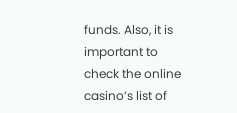funds. Also, it is important to check the online casino’s list of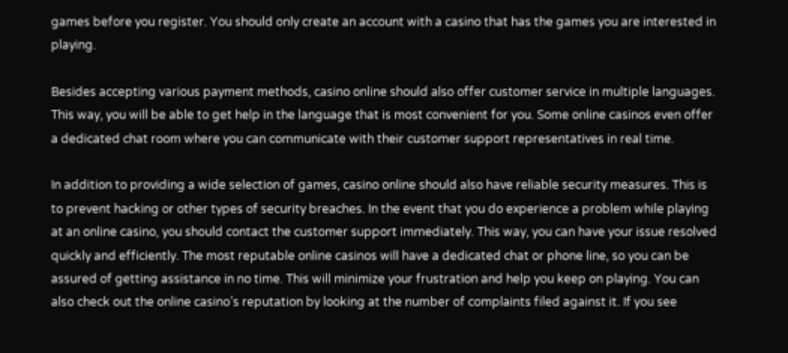games before you register. You should only create an account with a casino that has the games you are interested in playing.

Besides accepting various payment methods, casino online should also offer customer service in multiple languages. This way, you will be able to get help in the language that is most convenient for you. Some online casinos even offer a dedicated chat room where you can communicate with their customer support representatives in real time.

In addition to providing a wide selection of games, casino online should also have reliable security measures. This is to prevent hacking or other types of security breaches. In the event that you do experience a problem while playing at an online casino, you should contact the customer support immediately. This way, you can have your issue resolved quickly and efficiently. The most reputable online casinos will have a dedicated chat or phone line, so you can be assured of getting assistance in no time. This will minimize your frustration and help you keep on playing. You can also check out the online casino’s reputation by looking at the number of complaints filed against it. If you see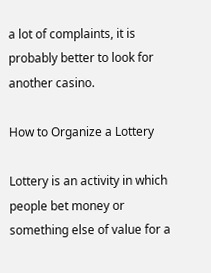a lot of complaints, it is probably better to look for another casino.

How to Organize a Lottery

Lottery is an activity in which people bet money or something else of value for a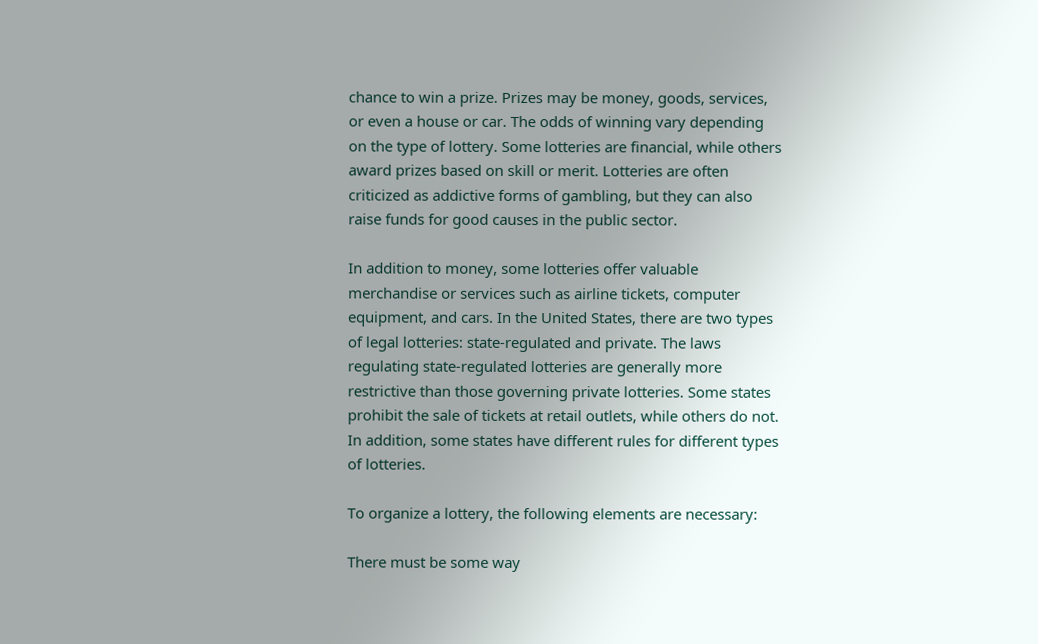chance to win a prize. Prizes may be money, goods, services, or even a house or car. The odds of winning vary depending on the type of lottery. Some lotteries are financial, while others award prizes based on skill or merit. Lotteries are often criticized as addictive forms of gambling, but they can also raise funds for good causes in the public sector.

In addition to money, some lotteries offer valuable merchandise or services such as airline tickets, computer equipment, and cars. In the United States, there are two types of legal lotteries: state-regulated and private. The laws regulating state-regulated lotteries are generally more restrictive than those governing private lotteries. Some states prohibit the sale of tickets at retail outlets, while others do not. In addition, some states have different rules for different types of lotteries.

To organize a lottery, the following elements are necessary:

There must be some way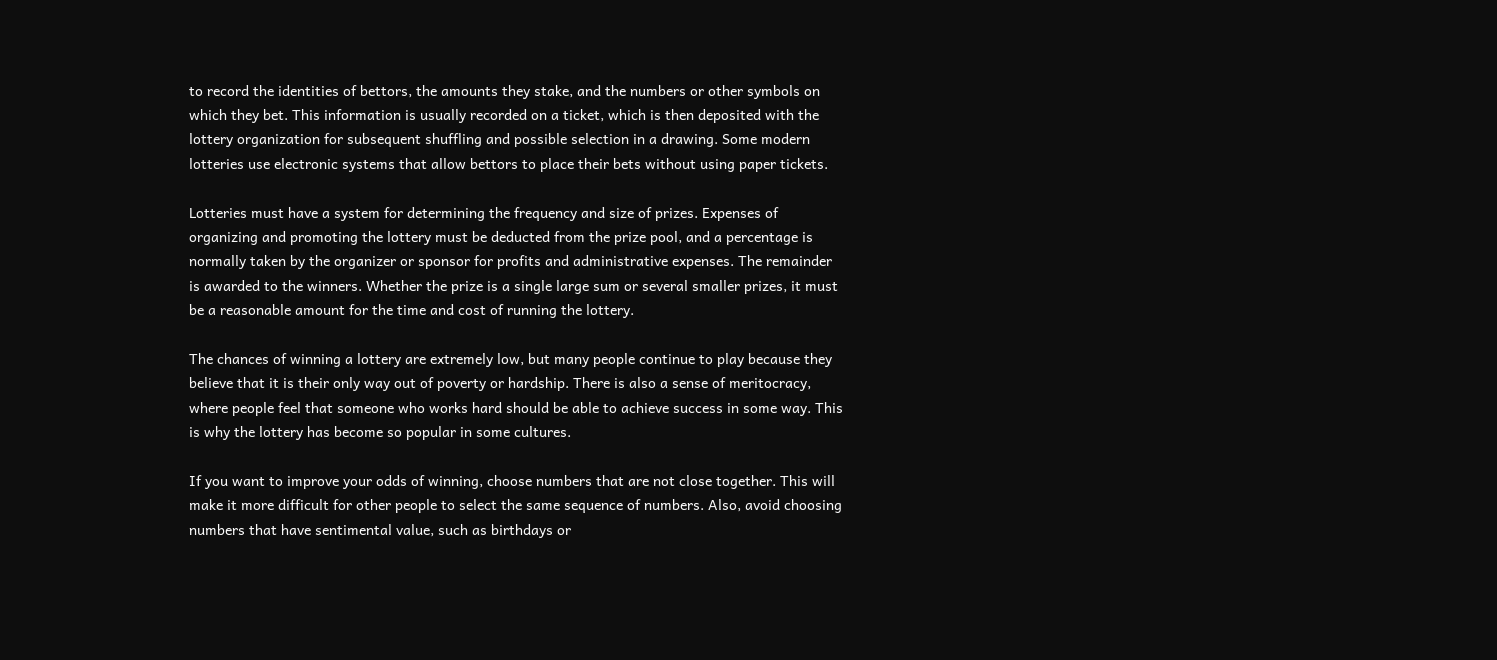to record the identities of bettors, the amounts they stake, and the numbers or other symbols on which they bet. This information is usually recorded on a ticket, which is then deposited with the lottery organization for subsequent shuffling and possible selection in a drawing. Some modern lotteries use electronic systems that allow bettors to place their bets without using paper tickets.

Lotteries must have a system for determining the frequency and size of prizes. Expenses of organizing and promoting the lottery must be deducted from the prize pool, and a percentage is normally taken by the organizer or sponsor for profits and administrative expenses. The remainder is awarded to the winners. Whether the prize is a single large sum or several smaller prizes, it must be a reasonable amount for the time and cost of running the lottery.

The chances of winning a lottery are extremely low, but many people continue to play because they believe that it is their only way out of poverty or hardship. There is also a sense of meritocracy, where people feel that someone who works hard should be able to achieve success in some way. This is why the lottery has become so popular in some cultures.

If you want to improve your odds of winning, choose numbers that are not close together. This will make it more difficult for other people to select the same sequence of numbers. Also, avoid choosing numbers that have sentimental value, such as birthdays or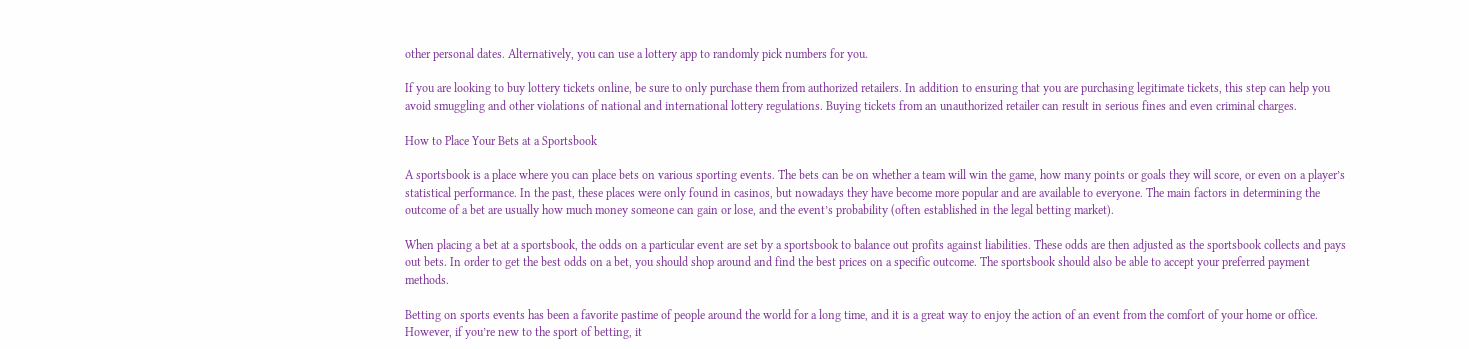other personal dates. Alternatively, you can use a lottery app to randomly pick numbers for you.

If you are looking to buy lottery tickets online, be sure to only purchase them from authorized retailers. In addition to ensuring that you are purchasing legitimate tickets, this step can help you avoid smuggling and other violations of national and international lottery regulations. Buying tickets from an unauthorized retailer can result in serious fines and even criminal charges.

How to Place Your Bets at a Sportsbook

A sportsbook is a place where you can place bets on various sporting events. The bets can be on whether a team will win the game, how many points or goals they will score, or even on a player’s statistical performance. In the past, these places were only found in casinos, but nowadays they have become more popular and are available to everyone. The main factors in determining the outcome of a bet are usually how much money someone can gain or lose, and the event’s probability (often established in the legal betting market).

When placing a bet at a sportsbook, the odds on a particular event are set by a sportsbook to balance out profits against liabilities. These odds are then adjusted as the sportsbook collects and pays out bets. In order to get the best odds on a bet, you should shop around and find the best prices on a specific outcome. The sportsbook should also be able to accept your preferred payment methods.

Betting on sports events has been a favorite pastime of people around the world for a long time, and it is a great way to enjoy the action of an event from the comfort of your home or office. However, if you’re new to the sport of betting, it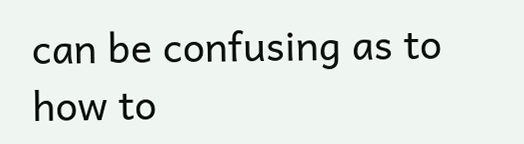can be confusing as to how to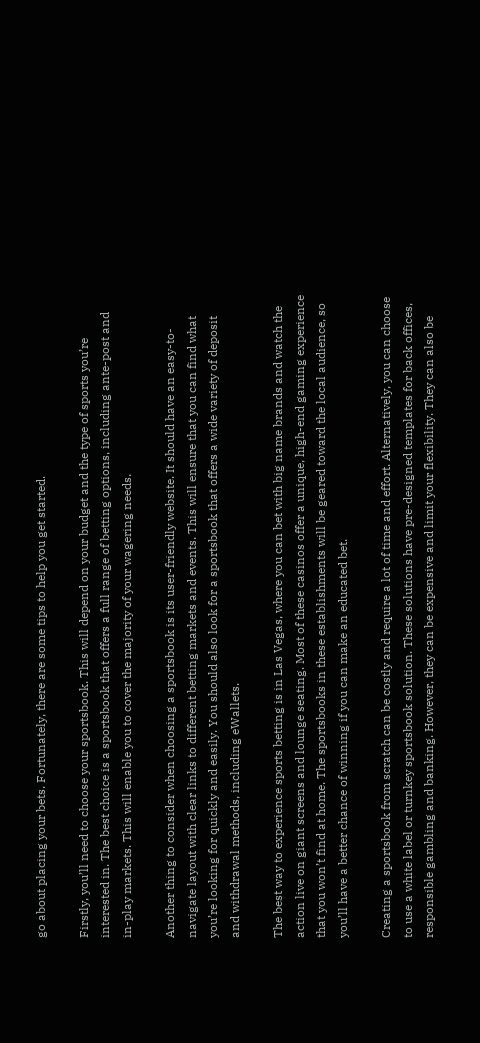go about placing your bets. Fortunately, there are some tips to help you get started.

Firstly, you’ll need to choose your sportsbook. This will depend on your budget and the type of sports you’re interested in. The best choice is a sportsbook that offers a full range of betting options, including ante-post and in-play markets. This will enable you to cover the majority of your wagering needs.

Another thing to consider when choosing a sportsbook is its user-friendly website. It should have an easy-to-navigate layout with clear links to different betting markets and events. This will ensure that you can find what you’re looking for quickly and easily. You should also look for a sportsbook that offers a wide variety of deposit and withdrawal methods, including eWallets.

The best way to experience sports betting is in Las Vegas, where you can bet with big name brands and watch the action live on giant screens and lounge seating. Most of these casinos offer a unique, high-end gaming experience that you won’t find at home. The sportsbooks in these establishments will be geared toward the local audience, so you’ll have a better chance of winning if you can make an educated bet.

Creating a sportsbook from scratch can be costly and require a lot of time and effort. Alternatively, you can choose to use a white label or turnkey sportsbook solution. These solutions have pre-designed templates for back offices, responsible gambling and banking. However, they can be expensive and limit your flexibility. They can also be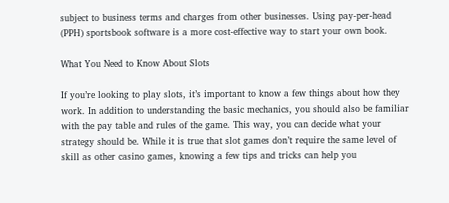subject to business terms and charges from other businesses. Using pay-per-head (PPH) sportsbook software is a more cost-effective way to start your own book.

What You Need to Know About Slots

If you’re looking to play slots, it’s important to know a few things about how they work. In addition to understanding the basic mechanics, you should also be familiar with the pay table and rules of the game. This way, you can decide what your strategy should be. While it is true that slot games don’t require the same level of skill as other casino games, knowing a few tips and tricks can help you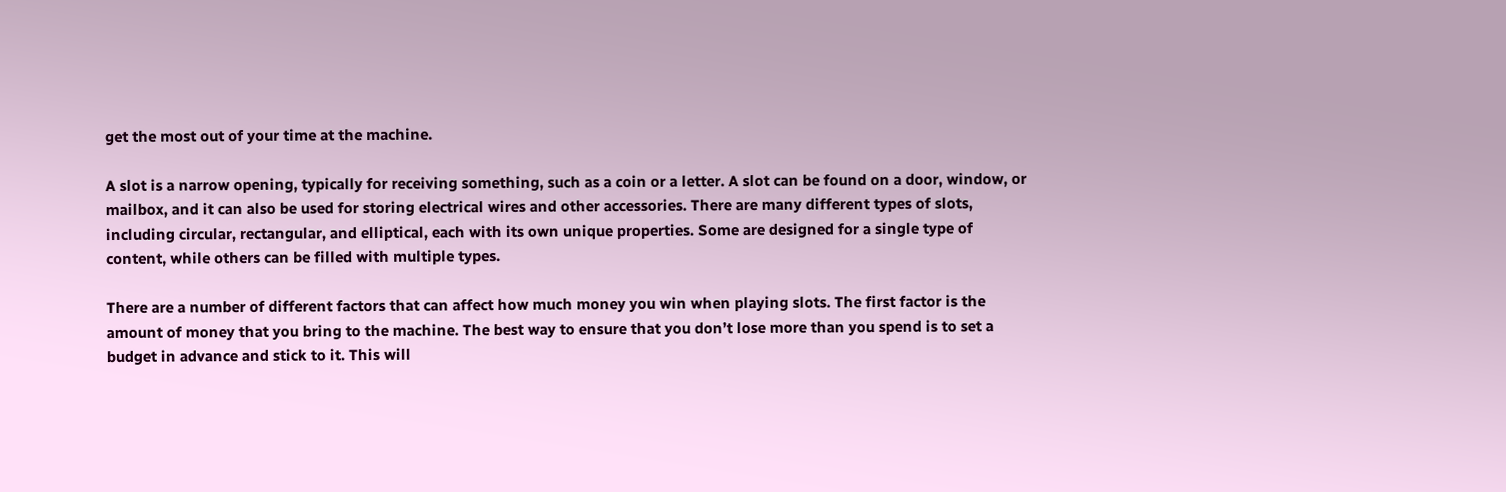get the most out of your time at the machine.

A slot is a narrow opening, typically for receiving something, such as a coin or a letter. A slot can be found on a door, window, or mailbox, and it can also be used for storing electrical wires and other accessories. There are many different types of slots, including circular, rectangular, and elliptical, each with its own unique properties. Some are designed for a single type of content, while others can be filled with multiple types.

There are a number of different factors that can affect how much money you win when playing slots. The first factor is the amount of money that you bring to the machine. The best way to ensure that you don’t lose more than you spend is to set a budget in advance and stick to it. This will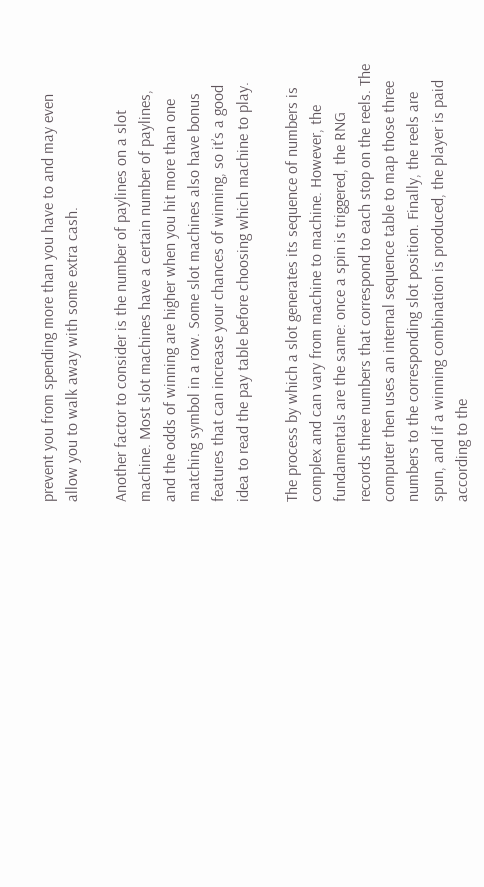prevent you from spending more than you have to and may even allow you to walk away with some extra cash.

Another factor to consider is the number of paylines on a slot machine. Most slot machines have a certain number of paylines, and the odds of winning are higher when you hit more than one matching symbol in a row. Some slot machines also have bonus features that can increase your chances of winning, so it’s a good idea to read the pay table before choosing which machine to play.

The process by which a slot generates its sequence of numbers is complex and can vary from machine to machine. However, the fundamentals are the same: once a spin is triggered, the RNG records three numbers that correspond to each stop on the reels. The computer then uses an internal sequence table to map those three numbers to the corresponding slot position. Finally, the reels are spun, and if a winning combination is produced, the player is paid according to the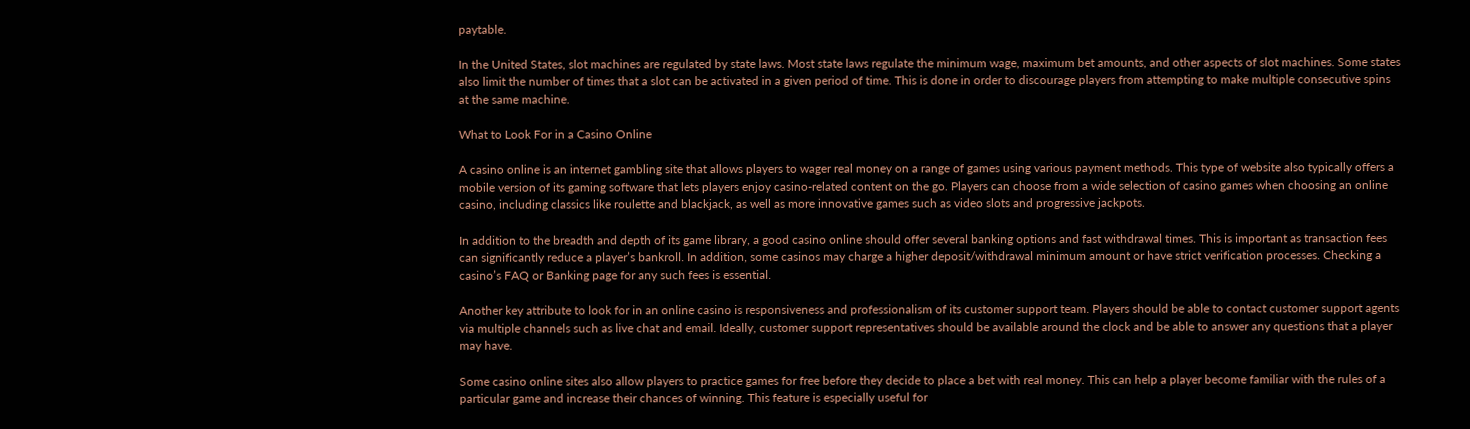paytable.

In the United States, slot machines are regulated by state laws. Most state laws regulate the minimum wage, maximum bet amounts, and other aspects of slot machines. Some states also limit the number of times that a slot can be activated in a given period of time. This is done in order to discourage players from attempting to make multiple consecutive spins at the same machine.

What to Look For in a Casino Online

A casino online is an internet gambling site that allows players to wager real money on a range of games using various payment methods. This type of website also typically offers a mobile version of its gaming software that lets players enjoy casino-related content on the go. Players can choose from a wide selection of casino games when choosing an online casino, including classics like roulette and blackjack, as well as more innovative games such as video slots and progressive jackpots.

In addition to the breadth and depth of its game library, a good casino online should offer several banking options and fast withdrawal times. This is important as transaction fees can significantly reduce a player’s bankroll. In addition, some casinos may charge a higher deposit/withdrawal minimum amount or have strict verification processes. Checking a casino’s FAQ or Banking page for any such fees is essential.

Another key attribute to look for in an online casino is responsiveness and professionalism of its customer support team. Players should be able to contact customer support agents via multiple channels such as live chat and email. Ideally, customer support representatives should be available around the clock and be able to answer any questions that a player may have.

Some casino online sites also allow players to practice games for free before they decide to place a bet with real money. This can help a player become familiar with the rules of a particular game and increase their chances of winning. This feature is especially useful for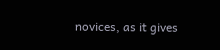novices, as it gives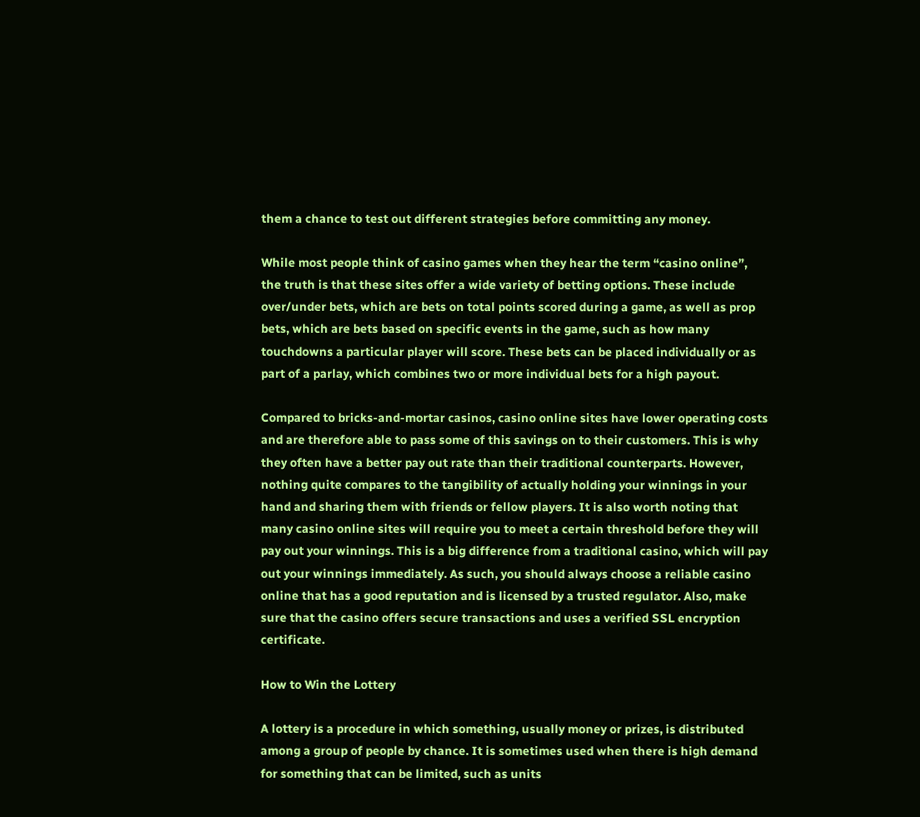them a chance to test out different strategies before committing any money.

While most people think of casino games when they hear the term “casino online”, the truth is that these sites offer a wide variety of betting options. These include over/under bets, which are bets on total points scored during a game, as well as prop bets, which are bets based on specific events in the game, such as how many touchdowns a particular player will score. These bets can be placed individually or as part of a parlay, which combines two or more individual bets for a high payout.

Compared to bricks-and-mortar casinos, casino online sites have lower operating costs and are therefore able to pass some of this savings on to their customers. This is why they often have a better pay out rate than their traditional counterparts. However, nothing quite compares to the tangibility of actually holding your winnings in your hand and sharing them with friends or fellow players. It is also worth noting that many casino online sites will require you to meet a certain threshold before they will pay out your winnings. This is a big difference from a traditional casino, which will pay out your winnings immediately. As such, you should always choose a reliable casino online that has a good reputation and is licensed by a trusted regulator. Also, make sure that the casino offers secure transactions and uses a verified SSL encryption certificate.

How to Win the Lottery

A lottery is a procedure in which something, usually money or prizes, is distributed among a group of people by chance. It is sometimes used when there is high demand for something that can be limited, such as units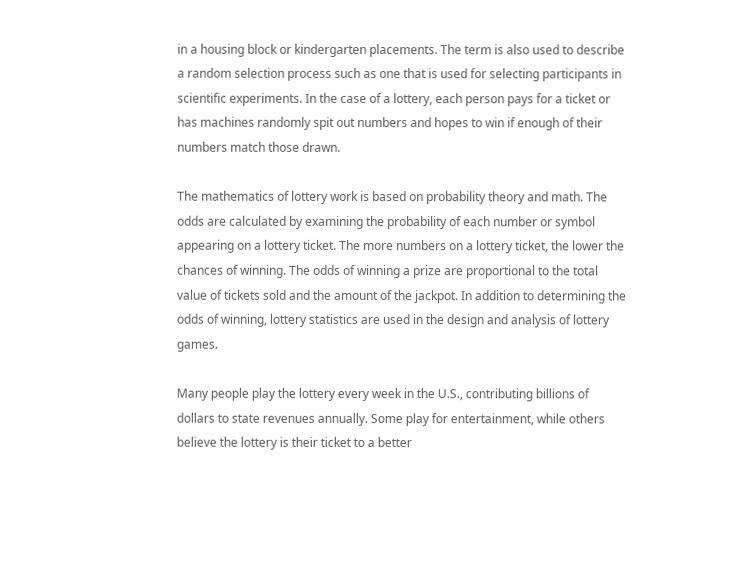in a housing block or kindergarten placements. The term is also used to describe a random selection process such as one that is used for selecting participants in scientific experiments. In the case of a lottery, each person pays for a ticket or has machines randomly spit out numbers and hopes to win if enough of their numbers match those drawn.

The mathematics of lottery work is based on probability theory and math. The odds are calculated by examining the probability of each number or symbol appearing on a lottery ticket. The more numbers on a lottery ticket, the lower the chances of winning. The odds of winning a prize are proportional to the total value of tickets sold and the amount of the jackpot. In addition to determining the odds of winning, lottery statistics are used in the design and analysis of lottery games.

Many people play the lottery every week in the U.S., contributing billions of dollars to state revenues annually. Some play for entertainment, while others believe the lottery is their ticket to a better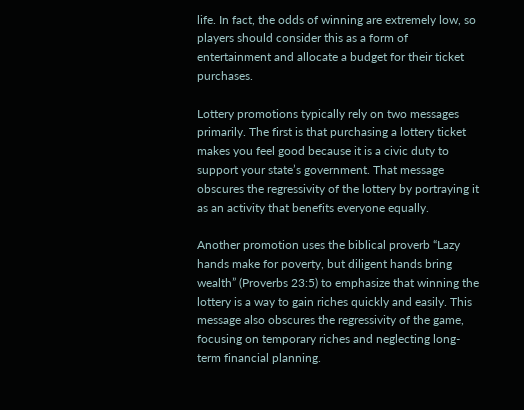life. In fact, the odds of winning are extremely low, so players should consider this as a form of entertainment and allocate a budget for their ticket purchases.

Lottery promotions typically rely on two messages primarily. The first is that purchasing a lottery ticket makes you feel good because it is a civic duty to support your state’s government. That message obscures the regressivity of the lottery by portraying it as an activity that benefits everyone equally.

Another promotion uses the biblical proverb “Lazy hands make for poverty, but diligent hands bring wealth” (Proverbs 23:5) to emphasize that winning the lottery is a way to gain riches quickly and easily. This message also obscures the regressivity of the game, focusing on temporary riches and neglecting long-term financial planning.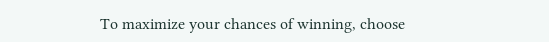To maximize your chances of winning, choose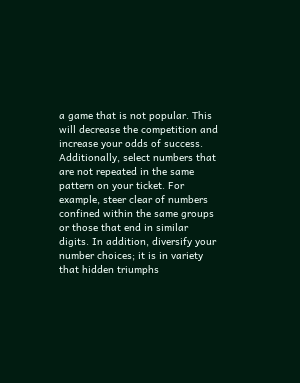a game that is not popular. This will decrease the competition and increase your odds of success. Additionally, select numbers that are not repeated in the same pattern on your ticket. For example, steer clear of numbers confined within the same groups or those that end in similar digits. In addition, diversify your number choices; it is in variety that hidden triumphs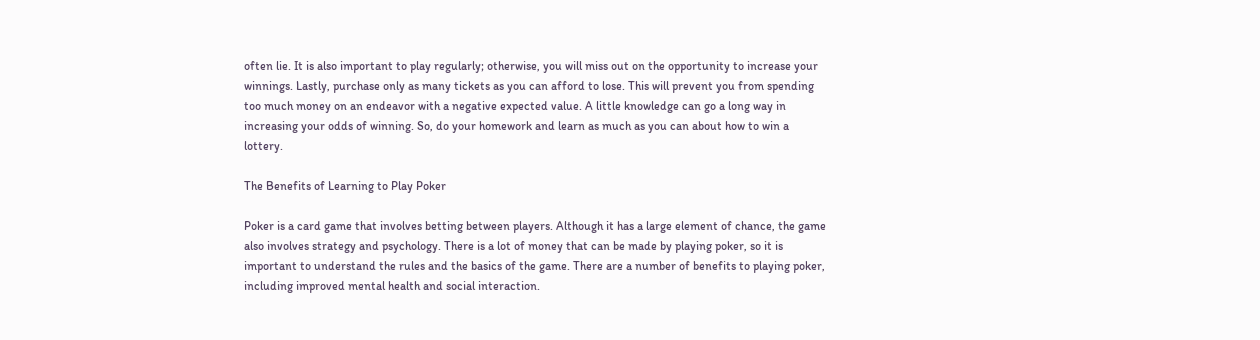often lie. It is also important to play regularly; otherwise, you will miss out on the opportunity to increase your winnings. Lastly, purchase only as many tickets as you can afford to lose. This will prevent you from spending too much money on an endeavor with a negative expected value. A little knowledge can go a long way in increasing your odds of winning. So, do your homework and learn as much as you can about how to win a lottery.

The Benefits of Learning to Play Poker

Poker is a card game that involves betting between players. Although it has a large element of chance, the game also involves strategy and psychology. There is a lot of money that can be made by playing poker, so it is important to understand the rules and the basics of the game. There are a number of benefits to playing poker, including improved mental health and social interaction.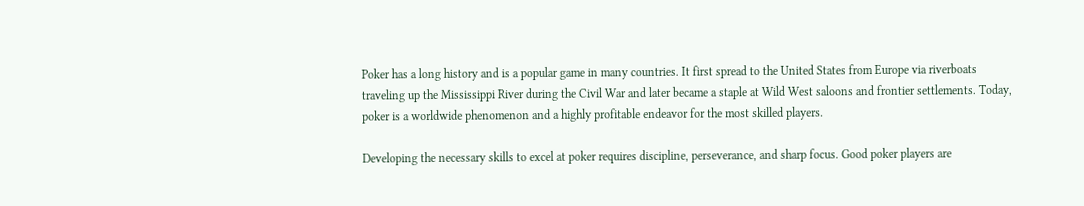Poker has a long history and is a popular game in many countries. It first spread to the United States from Europe via riverboats traveling up the Mississippi River during the Civil War and later became a staple at Wild West saloons and frontier settlements. Today, poker is a worldwide phenomenon and a highly profitable endeavor for the most skilled players.

Developing the necessary skills to excel at poker requires discipline, perseverance, and sharp focus. Good poker players are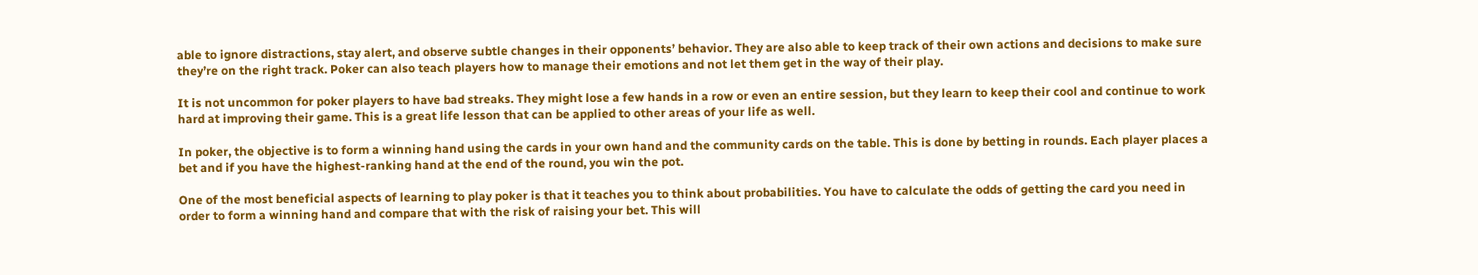able to ignore distractions, stay alert, and observe subtle changes in their opponents’ behavior. They are also able to keep track of their own actions and decisions to make sure they’re on the right track. Poker can also teach players how to manage their emotions and not let them get in the way of their play.

It is not uncommon for poker players to have bad streaks. They might lose a few hands in a row or even an entire session, but they learn to keep their cool and continue to work hard at improving their game. This is a great life lesson that can be applied to other areas of your life as well.

In poker, the objective is to form a winning hand using the cards in your own hand and the community cards on the table. This is done by betting in rounds. Each player places a bet and if you have the highest-ranking hand at the end of the round, you win the pot.

One of the most beneficial aspects of learning to play poker is that it teaches you to think about probabilities. You have to calculate the odds of getting the card you need in order to form a winning hand and compare that with the risk of raising your bet. This will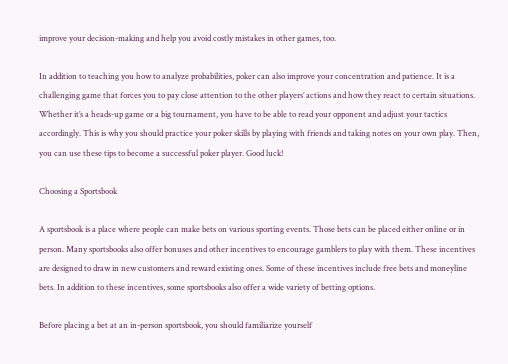improve your decision-making and help you avoid costly mistakes in other games, too.

In addition to teaching you how to analyze probabilities, poker can also improve your concentration and patience. It is a challenging game that forces you to pay close attention to the other players’ actions and how they react to certain situations. Whether it’s a heads-up game or a big tournament, you have to be able to read your opponent and adjust your tactics accordingly. This is why you should practice your poker skills by playing with friends and taking notes on your own play. Then, you can use these tips to become a successful poker player. Good luck!

Choosing a Sportsbook

A sportsbook is a place where people can make bets on various sporting events. Those bets can be placed either online or in person. Many sportsbooks also offer bonuses and other incentives to encourage gamblers to play with them. These incentives are designed to draw in new customers and reward existing ones. Some of these incentives include free bets and moneyline bets. In addition to these incentives, some sportsbooks also offer a wide variety of betting options.

Before placing a bet at an in-person sportsbook, you should familiarize yourself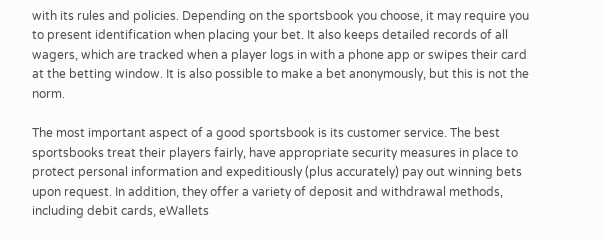with its rules and policies. Depending on the sportsbook you choose, it may require you to present identification when placing your bet. It also keeps detailed records of all wagers, which are tracked when a player logs in with a phone app or swipes their card at the betting window. It is also possible to make a bet anonymously, but this is not the norm.

The most important aspect of a good sportsbook is its customer service. The best sportsbooks treat their players fairly, have appropriate security measures in place to protect personal information and expeditiously (plus accurately) pay out winning bets upon request. In addition, they offer a variety of deposit and withdrawal methods, including debit cards, eWallets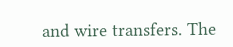and wire transfers. The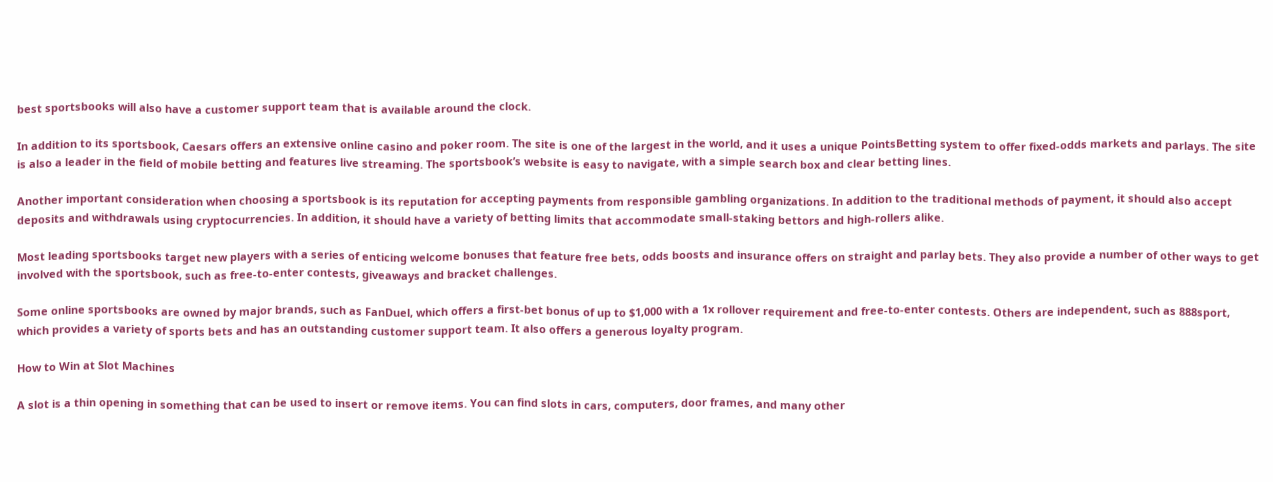best sportsbooks will also have a customer support team that is available around the clock.

In addition to its sportsbook, Caesars offers an extensive online casino and poker room. The site is one of the largest in the world, and it uses a unique PointsBetting system to offer fixed-odds markets and parlays. The site is also a leader in the field of mobile betting and features live streaming. The sportsbook’s website is easy to navigate, with a simple search box and clear betting lines.

Another important consideration when choosing a sportsbook is its reputation for accepting payments from responsible gambling organizations. In addition to the traditional methods of payment, it should also accept deposits and withdrawals using cryptocurrencies. In addition, it should have a variety of betting limits that accommodate small-staking bettors and high-rollers alike.

Most leading sportsbooks target new players with a series of enticing welcome bonuses that feature free bets, odds boosts and insurance offers on straight and parlay bets. They also provide a number of other ways to get involved with the sportsbook, such as free-to-enter contests, giveaways and bracket challenges.

Some online sportsbooks are owned by major brands, such as FanDuel, which offers a first-bet bonus of up to $1,000 with a 1x rollover requirement and free-to-enter contests. Others are independent, such as 888sport, which provides a variety of sports bets and has an outstanding customer support team. It also offers a generous loyalty program.

How to Win at Slot Machines

A slot is a thin opening in something that can be used to insert or remove items. You can find slots in cars, computers, door frames, and many other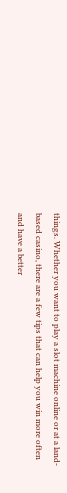things. Whether you want to play a slot machine online or at a land-based casino, there are a few tips that can help you win more often and have a better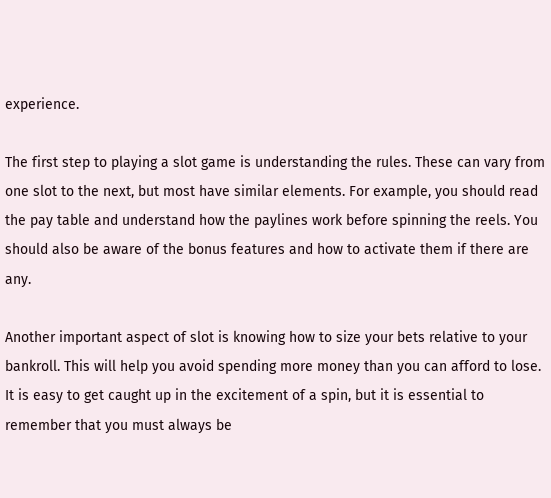experience.

The first step to playing a slot game is understanding the rules. These can vary from one slot to the next, but most have similar elements. For example, you should read the pay table and understand how the paylines work before spinning the reels. You should also be aware of the bonus features and how to activate them if there are any.

Another important aspect of slot is knowing how to size your bets relative to your bankroll. This will help you avoid spending more money than you can afford to lose. It is easy to get caught up in the excitement of a spin, but it is essential to remember that you must always be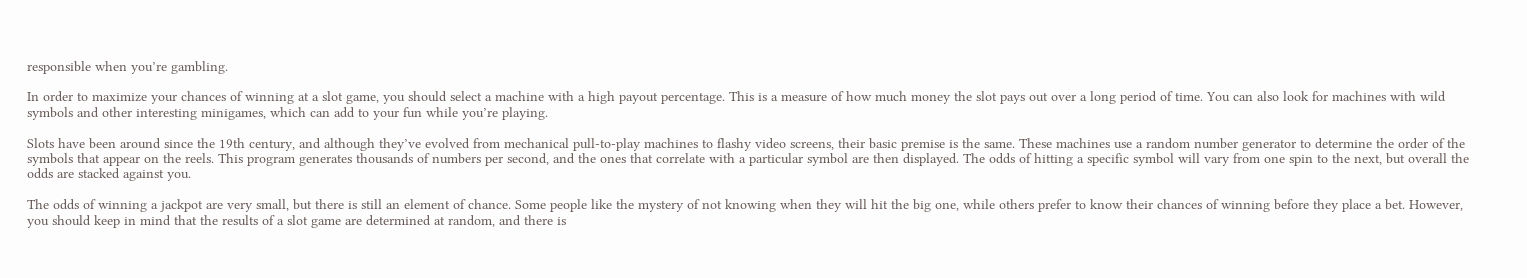responsible when you’re gambling.

In order to maximize your chances of winning at a slot game, you should select a machine with a high payout percentage. This is a measure of how much money the slot pays out over a long period of time. You can also look for machines with wild symbols and other interesting minigames, which can add to your fun while you’re playing.

Slots have been around since the 19th century, and although they’ve evolved from mechanical pull-to-play machines to flashy video screens, their basic premise is the same. These machines use a random number generator to determine the order of the symbols that appear on the reels. This program generates thousands of numbers per second, and the ones that correlate with a particular symbol are then displayed. The odds of hitting a specific symbol will vary from one spin to the next, but overall the odds are stacked against you.

The odds of winning a jackpot are very small, but there is still an element of chance. Some people like the mystery of not knowing when they will hit the big one, while others prefer to know their chances of winning before they place a bet. However, you should keep in mind that the results of a slot game are determined at random, and there is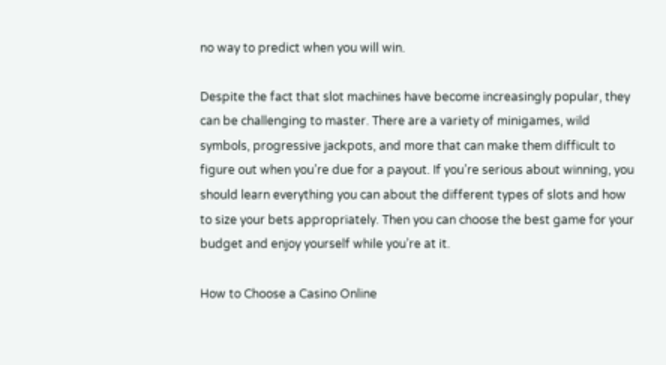no way to predict when you will win.

Despite the fact that slot machines have become increasingly popular, they can be challenging to master. There are a variety of minigames, wild symbols, progressive jackpots, and more that can make them difficult to figure out when you’re due for a payout. If you’re serious about winning, you should learn everything you can about the different types of slots and how to size your bets appropriately. Then you can choose the best game for your budget and enjoy yourself while you’re at it.

How to Choose a Casino Online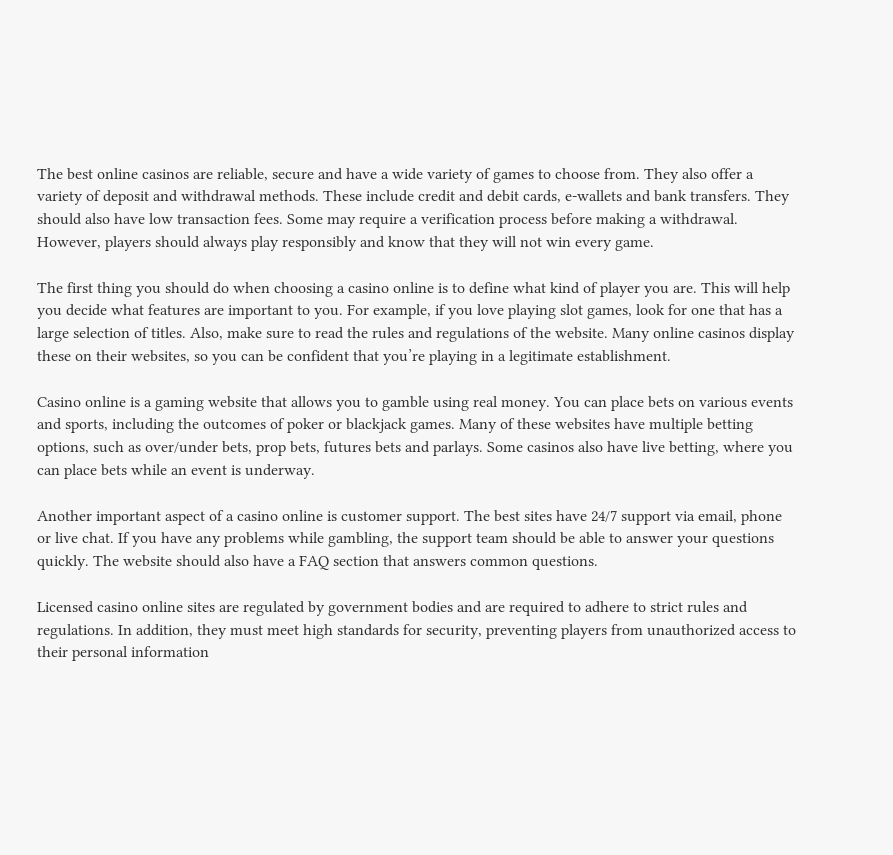The best online casinos are reliable, secure and have a wide variety of games to choose from. They also offer a variety of deposit and withdrawal methods. These include credit and debit cards, e-wallets and bank transfers. They should also have low transaction fees. Some may require a verification process before making a withdrawal. However, players should always play responsibly and know that they will not win every game.

The first thing you should do when choosing a casino online is to define what kind of player you are. This will help you decide what features are important to you. For example, if you love playing slot games, look for one that has a large selection of titles. Also, make sure to read the rules and regulations of the website. Many online casinos display these on their websites, so you can be confident that you’re playing in a legitimate establishment.

Casino online is a gaming website that allows you to gamble using real money. You can place bets on various events and sports, including the outcomes of poker or blackjack games. Many of these websites have multiple betting options, such as over/under bets, prop bets, futures bets and parlays. Some casinos also have live betting, where you can place bets while an event is underway.

Another important aspect of a casino online is customer support. The best sites have 24/7 support via email, phone or live chat. If you have any problems while gambling, the support team should be able to answer your questions quickly. The website should also have a FAQ section that answers common questions.

Licensed casino online sites are regulated by government bodies and are required to adhere to strict rules and regulations. In addition, they must meet high standards for security, preventing players from unauthorized access to their personal information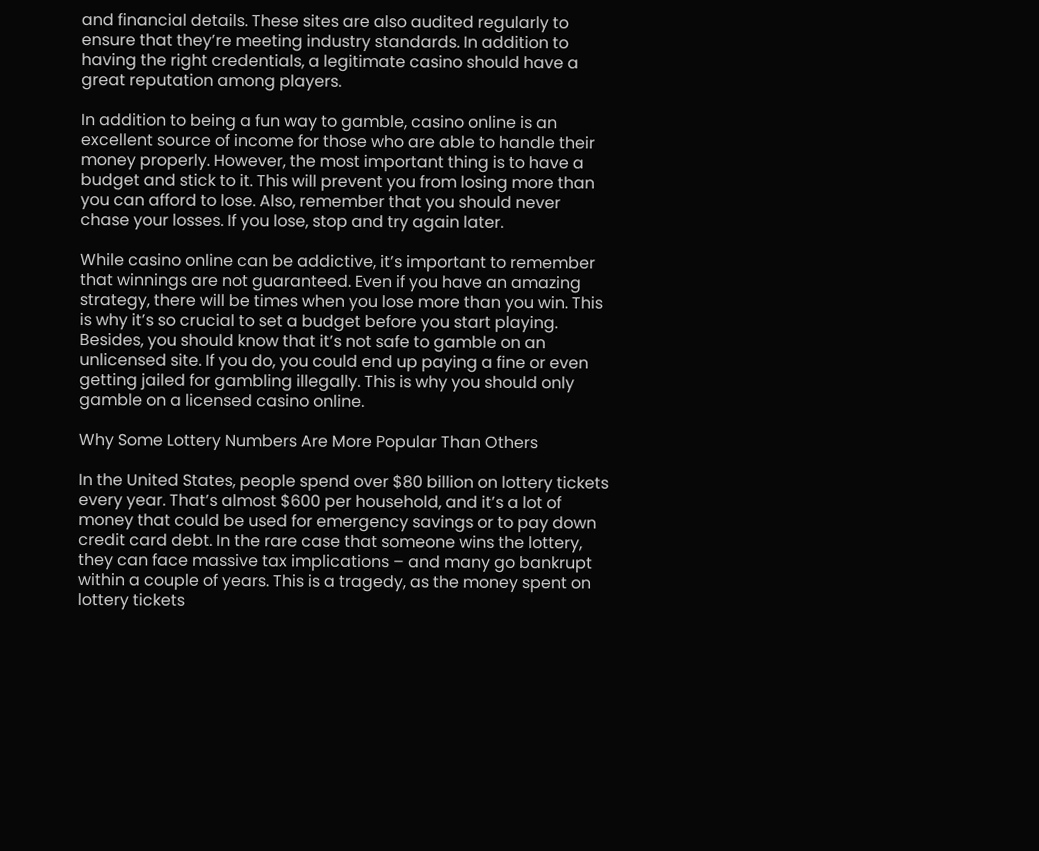and financial details. These sites are also audited regularly to ensure that they’re meeting industry standards. In addition to having the right credentials, a legitimate casino should have a great reputation among players.

In addition to being a fun way to gamble, casino online is an excellent source of income for those who are able to handle their money properly. However, the most important thing is to have a budget and stick to it. This will prevent you from losing more than you can afford to lose. Also, remember that you should never chase your losses. If you lose, stop and try again later.

While casino online can be addictive, it’s important to remember that winnings are not guaranteed. Even if you have an amazing strategy, there will be times when you lose more than you win. This is why it’s so crucial to set a budget before you start playing. Besides, you should know that it’s not safe to gamble on an unlicensed site. If you do, you could end up paying a fine or even getting jailed for gambling illegally. This is why you should only gamble on a licensed casino online.

Why Some Lottery Numbers Are More Popular Than Others

In the United States, people spend over $80 billion on lottery tickets every year. That’s almost $600 per household, and it’s a lot of money that could be used for emergency savings or to pay down credit card debt. In the rare case that someone wins the lottery, they can face massive tax implications – and many go bankrupt within a couple of years. This is a tragedy, as the money spent on lottery tickets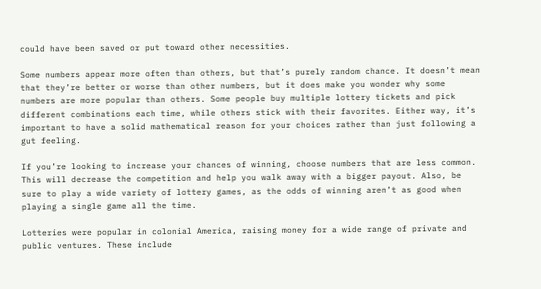could have been saved or put toward other necessities.

Some numbers appear more often than others, but that’s purely random chance. It doesn’t mean that they’re better or worse than other numbers, but it does make you wonder why some numbers are more popular than others. Some people buy multiple lottery tickets and pick different combinations each time, while others stick with their favorites. Either way, it’s important to have a solid mathematical reason for your choices rather than just following a gut feeling.

If you’re looking to increase your chances of winning, choose numbers that are less common. This will decrease the competition and help you walk away with a bigger payout. Also, be sure to play a wide variety of lottery games, as the odds of winning aren’t as good when playing a single game all the time.

Lotteries were popular in colonial America, raising money for a wide range of private and public ventures. These include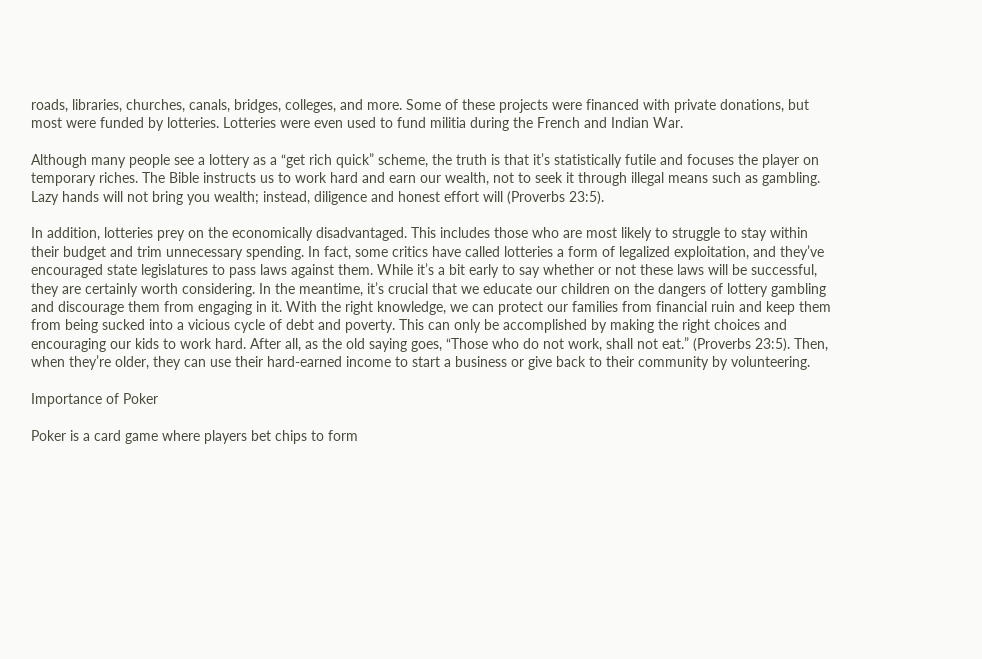roads, libraries, churches, canals, bridges, colleges, and more. Some of these projects were financed with private donations, but most were funded by lotteries. Lotteries were even used to fund militia during the French and Indian War.

Although many people see a lottery as a “get rich quick” scheme, the truth is that it’s statistically futile and focuses the player on temporary riches. The Bible instructs us to work hard and earn our wealth, not to seek it through illegal means such as gambling. Lazy hands will not bring you wealth; instead, diligence and honest effort will (Proverbs 23:5).

In addition, lotteries prey on the economically disadvantaged. This includes those who are most likely to struggle to stay within their budget and trim unnecessary spending. In fact, some critics have called lotteries a form of legalized exploitation, and they’ve encouraged state legislatures to pass laws against them. While it’s a bit early to say whether or not these laws will be successful, they are certainly worth considering. In the meantime, it’s crucial that we educate our children on the dangers of lottery gambling and discourage them from engaging in it. With the right knowledge, we can protect our families from financial ruin and keep them from being sucked into a vicious cycle of debt and poverty. This can only be accomplished by making the right choices and encouraging our kids to work hard. After all, as the old saying goes, “Those who do not work, shall not eat.” (Proverbs 23:5). Then, when they’re older, they can use their hard-earned income to start a business or give back to their community by volunteering.

Importance of Poker

Poker is a card game where players bet chips to form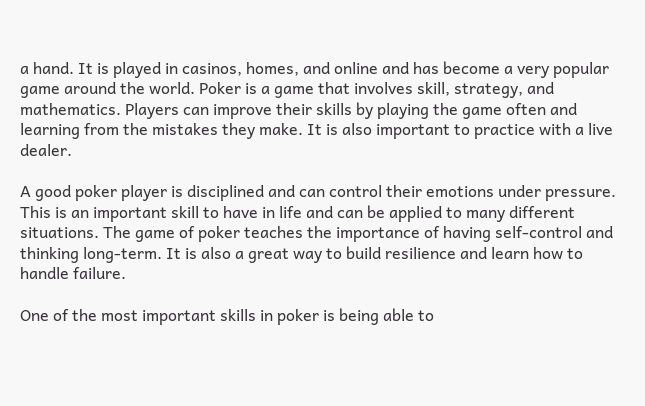a hand. It is played in casinos, homes, and online and has become a very popular game around the world. Poker is a game that involves skill, strategy, and mathematics. Players can improve their skills by playing the game often and learning from the mistakes they make. It is also important to practice with a live dealer.

A good poker player is disciplined and can control their emotions under pressure. This is an important skill to have in life and can be applied to many different situations. The game of poker teaches the importance of having self-control and thinking long-term. It is also a great way to build resilience and learn how to handle failure.

One of the most important skills in poker is being able to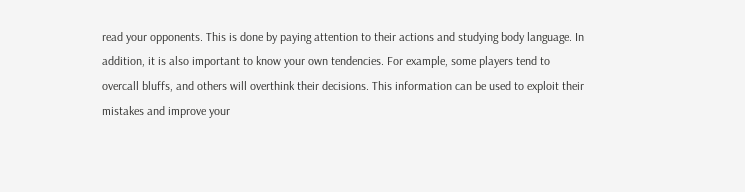read your opponents. This is done by paying attention to their actions and studying body language. In addition, it is also important to know your own tendencies. For example, some players tend to overcall bluffs, and others will overthink their decisions. This information can be used to exploit their mistakes and improve your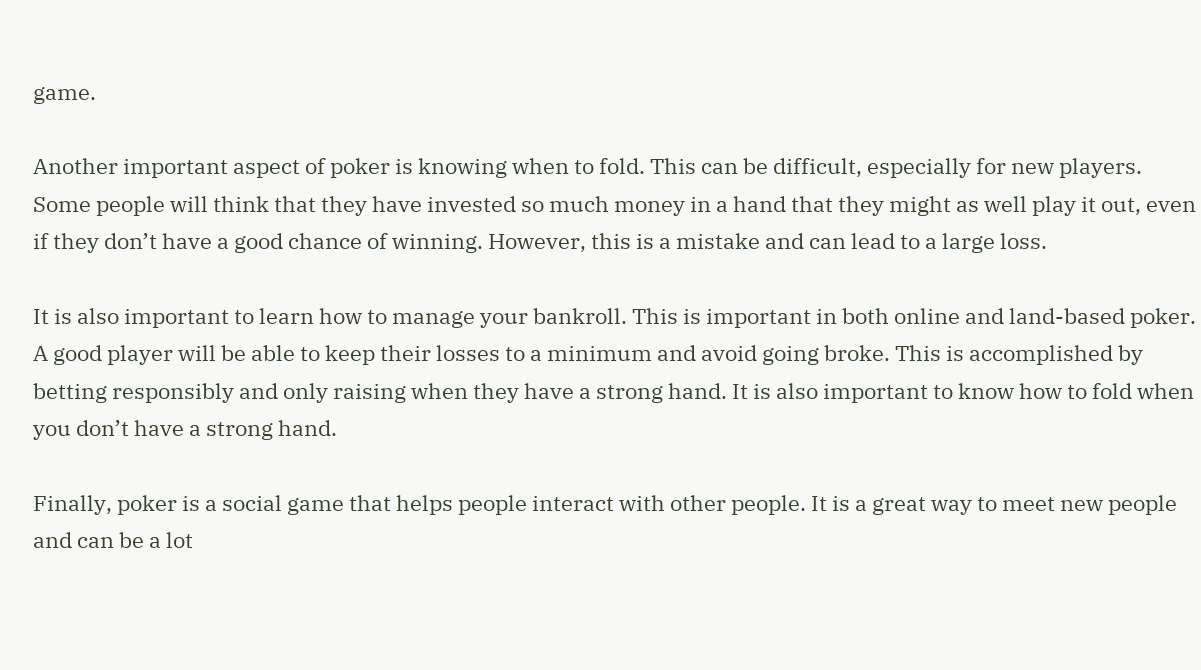game.

Another important aspect of poker is knowing when to fold. This can be difficult, especially for new players. Some people will think that they have invested so much money in a hand that they might as well play it out, even if they don’t have a good chance of winning. However, this is a mistake and can lead to a large loss.

It is also important to learn how to manage your bankroll. This is important in both online and land-based poker. A good player will be able to keep their losses to a minimum and avoid going broke. This is accomplished by betting responsibly and only raising when they have a strong hand. It is also important to know how to fold when you don’t have a strong hand.

Finally, poker is a social game that helps people interact with other people. It is a great way to meet new people and can be a lot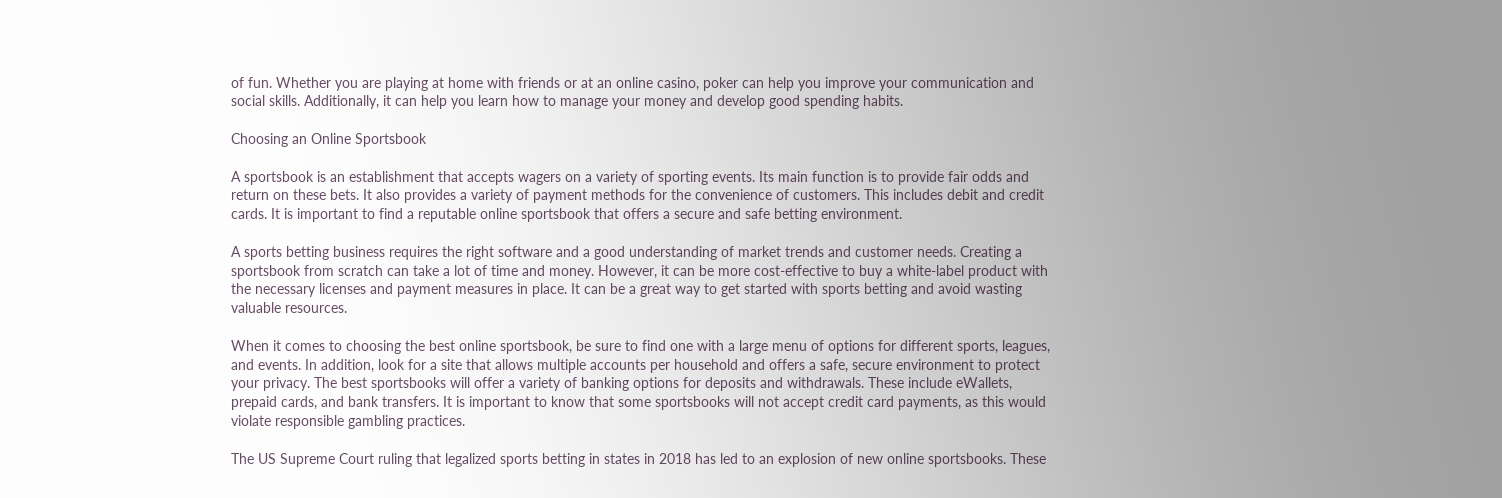of fun. Whether you are playing at home with friends or at an online casino, poker can help you improve your communication and social skills. Additionally, it can help you learn how to manage your money and develop good spending habits.

Choosing an Online Sportsbook

A sportsbook is an establishment that accepts wagers on a variety of sporting events. Its main function is to provide fair odds and return on these bets. It also provides a variety of payment methods for the convenience of customers. This includes debit and credit cards. It is important to find a reputable online sportsbook that offers a secure and safe betting environment.

A sports betting business requires the right software and a good understanding of market trends and customer needs. Creating a sportsbook from scratch can take a lot of time and money. However, it can be more cost-effective to buy a white-label product with the necessary licenses and payment measures in place. It can be a great way to get started with sports betting and avoid wasting valuable resources.

When it comes to choosing the best online sportsbook, be sure to find one with a large menu of options for different sports, leagues, and events. In addition, look for a site that allows multiple accounts per household and offers a safe, secure environment to protect your privacy. The best sportsbooks will offer a variety of banking options for deposits and withdrawals. These include eWallets, prepaid cards, and bank transfers. It is important to know that some sportsbooks will not accept credit card payments, as this would violate responsible gambling practices.

The US Supreme Court ruling that legalized sports betting in states in 2018 has led to an explosion of new online sportsbooks. These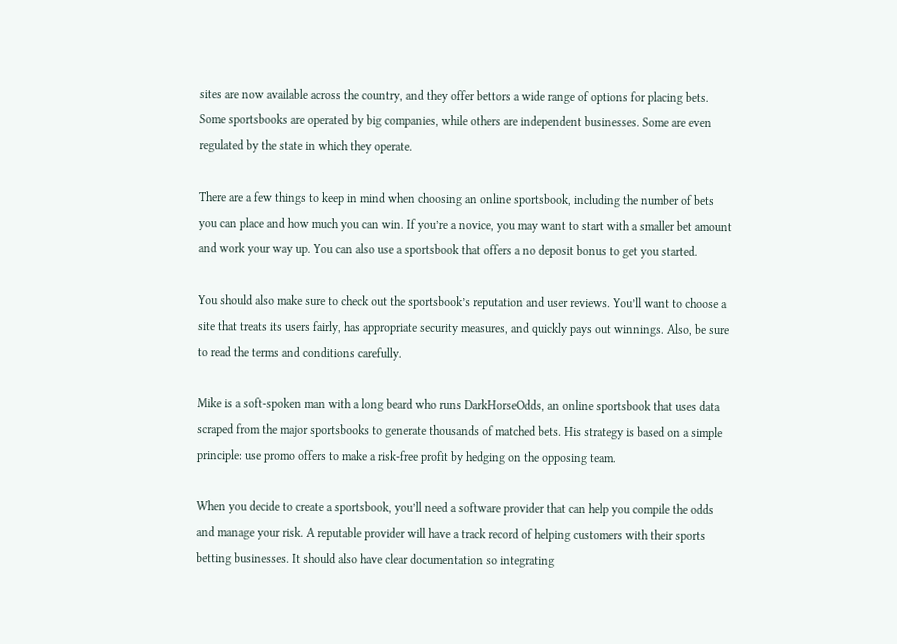sites are now available across the country, and they offer bettors a wide range of options for placing bets. Some sportsbooks are operated by big companies, while others are independent businesses. Some are even regulated by the state in which they operate.

There are a few things to keep in mind when choosing an online sportsbook, including the number of bets you can place and how much you can win. If you’re a novice, you may want to start with a smaller bet amount and work your way up. You can also use a sportsbook that offers a no deposit bonus to get you started.

You should also make sure to check out the sportsbook’s reputation and user reviews. You’ll want to choose a site that treats its users fairly, has appropriate security measures, and quickly pays out winnings. Also, be sure to read the terms and conditions carefully.

Mike is a soft-spoken man with a long beard who runs DarkHorseOdds, an online sportsbook that uses data scraped from the major sportsbooks to generate thousands of matched bets. His strategy is based on a simple principle: use promo offers to make a risk-free profit by hedging on the opposing team.

When you decide to create a sportsbook, you’ll need a software provider that can help you compile the odds and manage your risk. A reputable provider will have a track record of helping customers with their sports betting businesses. It should also have clear documentation so integrating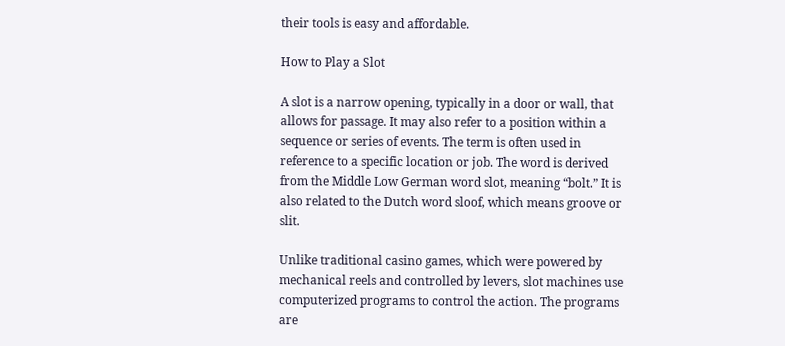their tools is easy and affordable.

How to Play a Slot

A slot is a narrow opening, typically in a door or wall, that allows for passage. It may also refer to a position within a sequence or series of events. The term is often used in reference to a specific location or job. The word is derived from the Middle Low German word slot, meaning “bolt.” It is also related to the Dutch word sloof, which means groove or slit.

Unlike traditional casino games, which were powered by mechanical reels and controlled by levers, slot machines use computerized programs to control the action. The programs are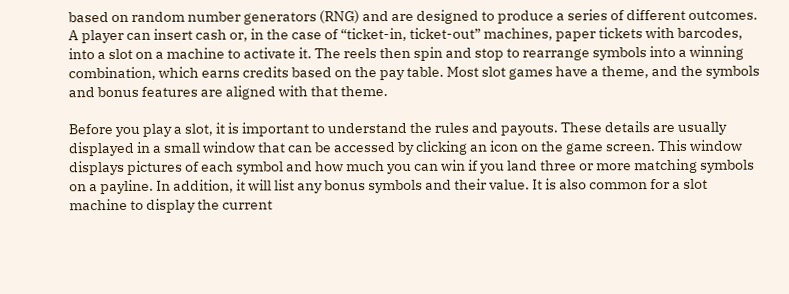based on random number generators (RNG) and are designed to produce a series of different outcomes. A player can insert cash or, in the case of “ticket-in, ticket-out” machines, paper tickets with barcodes, into a slot on a machine to activate it. The reels then spin and stop to rearrange symbols into a winning combination, which earns credits based on the pay table. Most slot games have a theme, and the symbols and bonus features are aligned with that theme.

Before you play a slot, it is important to understand the rules and payouts. These details are usually displayed in a small window that can be accessed by clicking an icon on the game screen. This window displays pictures of each symbol and how much you can win if you land three or more matching symbols on a payline. In addition, it will list any bonus symbols and their value. It is also common for a slot machine to display the current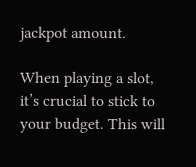jackpot amount.

When playing a slot, it’s crucial to stick to your budget. This will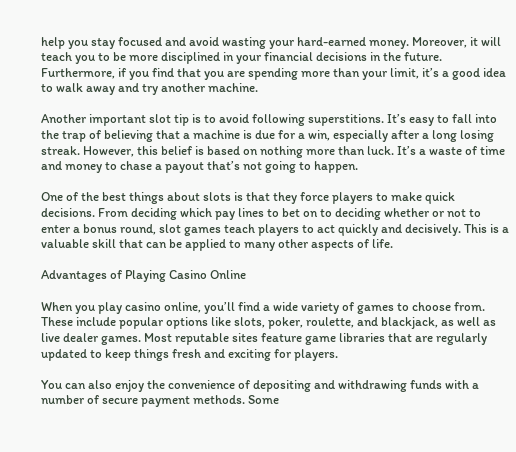help you stay focused and avoid wasting your hard-earned money. Moreover, it will teach you to be more disciplined in your financial decisions in the future. Furthermore, if you find that you are spending more than your limit, it’s a good idea to walk away and try another machine.

Another important slot tip is to avoid following superstitions. It’s easy to fall into the trap of believing that a machine is due for a win, especially after a long losing streak. However, this belief is based on nothing more than luck. It’s a waste of time and money to chase a payout that’s not going to happen.

One of the best things about slots is that they force players to make quick decisions. From deciding which pay lines to bet on to deciding whether or not to enter a bonus round, slot games teach players to act quickly and decisively. This is a valuable skill that can be applied to many other aspects of life.

Advantages of Playing Casino Online

When you play casino online, you’ll find a wide variety of games to choose from. These include popular options like slots, poker, roulette, and blackjack, as well as live dealer games. Most reputable sites feature game libraries that are regularly updated to keep things fresh and exciting for players.

You can also enjoy the convenience of depositing and withdrawing funds with a number of secure payment methods. Some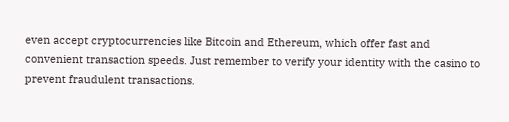even accept cryptocurrencies like Bitcoin and Ethereum, which offer fast and convenient transaction speeds. Just remember to verify your identity with the casino to prevent fraudulent transactions.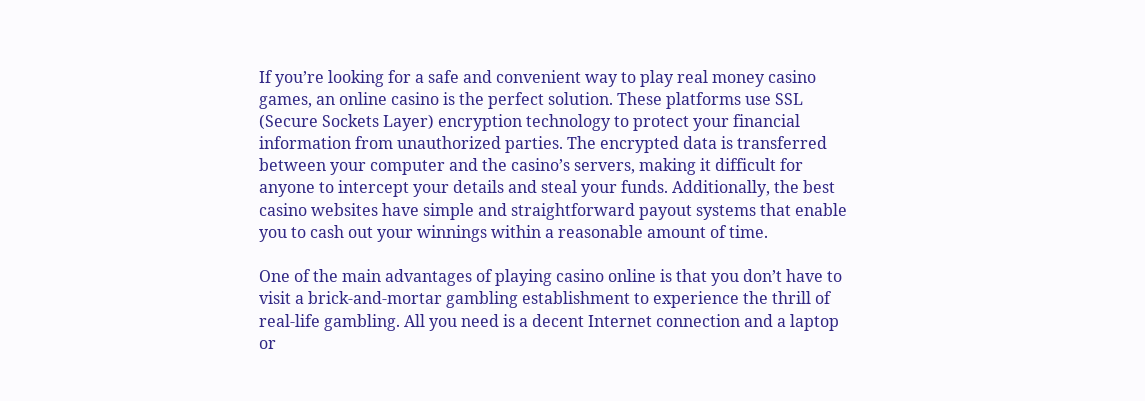If you’re looking for a safe and convenient way to play real money casino games, an online casino is the perfect solution. These platforms use SSL (Secure Sockets Layer) encryption technology to protect your financial information from unauthorized parties. The encrypted data is transferred between your computer and the casino’s servers, making it difficult for anyone to intercept your details and steal your funds. Additionally, the best casino websites have simple and straightforward payout systems that enable you to cash out your winnings within a reasonable amount of time.

One of the main advantages of playing casino online is that you don’t have to visit a brick-and-mortar gambling establishment to experience the thrill of real-life gambling. All you need is a decent Internet connection and a laptop or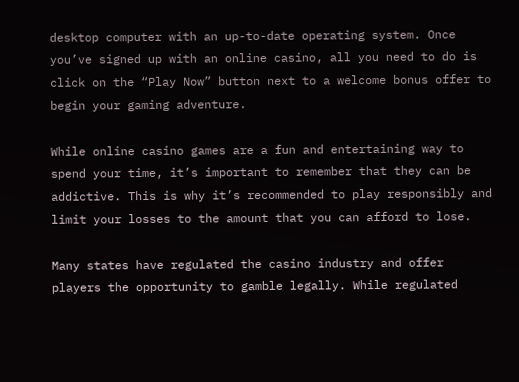desktop computer with an up-to-date operating system. Once you’ve signed up with an online casino, all you need to do is click on the “Play Now” button next to a welcome bonus offer to begin your gaming adventure.

While online casino games are a fun and entertaining way to spend your time, it’s important to remember that they can be addictive. This is why it’s recommended to play responsibly and limit your losses to the amount that you can afford to lose.

Many states have regulated the casino industry and offer players the opportunity to gamble legally. While regulated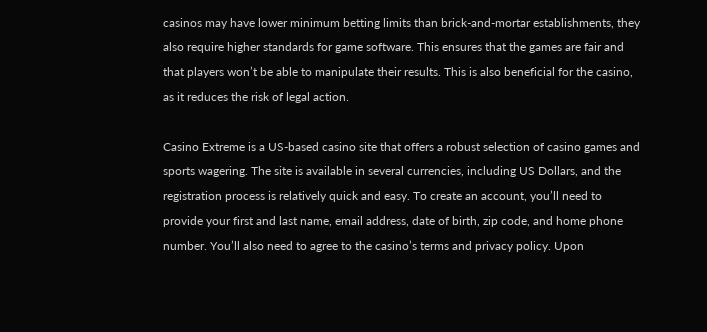casinos may have lower minimum betting limits than brick-and-mortar establishments, they also require higher standards for game software. This ensures that the games are fair and that players won’t be able to manipulate their results. This is also beneficial for the casino, as it reduces the risk of legal action.

Casino Extreme is a US-based casino site that offers a robust selection of casino games and sports wagering. The site is available in several currencies, including US Dollars, and the registration process is relatively quick and easy. To create an account, you’ll need to provide your first and last name, email address, date of birth, zip code, and home phone number. You’ll also need to agree to the casino’s terms and privacy policy. Upon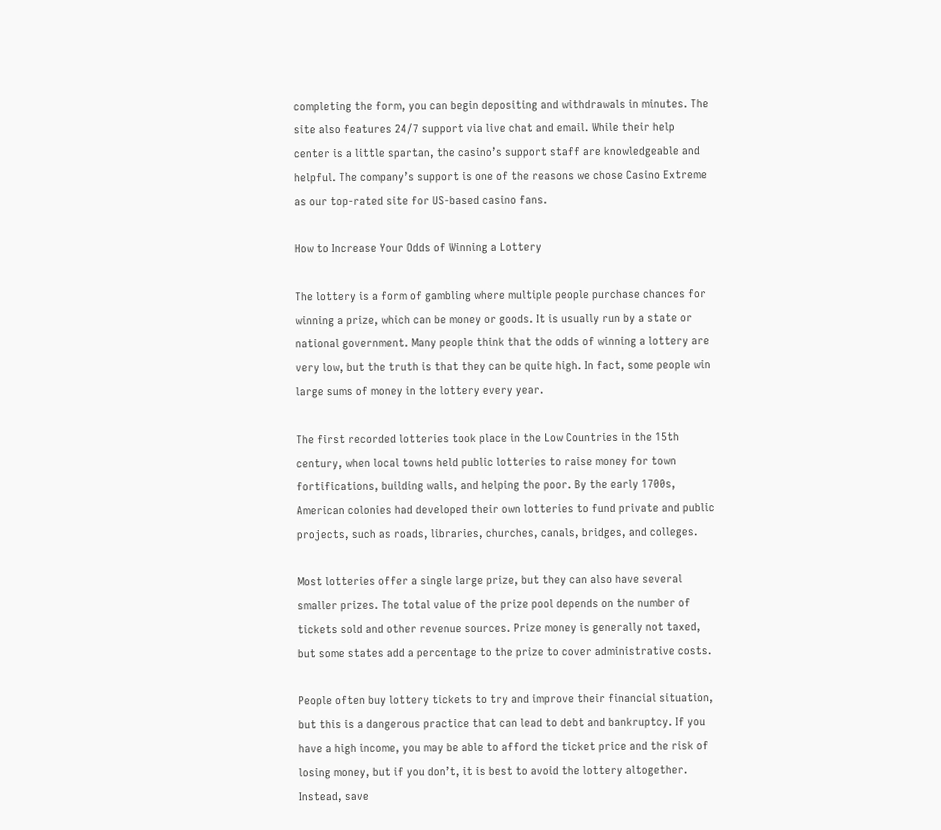completing the form, you can begin depositing and withdrawals in minutes. The site also features 24/7 support via live chat and email. While their help center is a little spartan, the casino’s support staff are knowledgeable and helpful. The company’s support is one of the reasons we chose Casino Extreme as our top-rated site for US-based casino fans.

How to Increase Your Odds of Winning a Lottery

The lottery is a form of gambling where multiple people purchase chances for winning a prize, which can be money or goods. It is usually run by a state or national government. Many people think that the odds of winning a lottery are very low, but the truth is that they can be quite high. In fact, some people win large sums of money in the lottery every year.

The first recorded lotteries took place in the Low Countries in the 15th century, when local towns held public lotteries to raise money for town fortifications, building walls, and helping the poor. By the early 1700s, American colonies had developed their own lotteries to fund private and public projects, such as roads, libraries, churches, canals, bridges, and colleges.

Most lotteries offer a single large prize, but they can also have several smaller prizes. The total value of the prize pool depends on the number of tickets sold and other revenue sources. Prize money is generally not taxed, but some states add a percentage to the prize to cover administrative costs.

People often buy lottery tickets to try and improve their financial situation, but this is a dangerous practice that can lead to debt and bankruptcy. If you have a high income, you may be able to afford the ticket price and the risk of losing money, but if you don’t, it is best to avoid the lottery altogether. Instead, save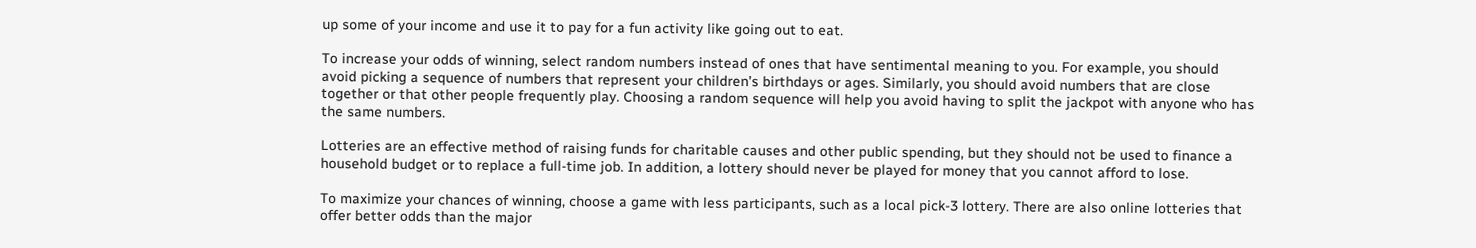up some of your income and use it to pay for a fun activity like going out to eat.

To increase your odds of winning, select random numbers instead of ones that have sentimental meaning to you. For example, you should avoid picking a sequence of numbers that represent your children’s birthdays or ages. Similarly, you should avoid numbers that are close together or that other people frequently play. Choosing a random sequence will help you avoid having to split the jackpot with anyone who has the same numbers.

Lotteries are an effective method of raising funds for charitable causes and other public spending, but they should not be used to finance a household budget or to replace a full-time job. In addition, a lottery should never be played for money that you cannot afford to lose.

To maximize your chances of winning, choose a game with less participants, such as a local pick-3 lottery. There are also online lotteries that offer better odds than the major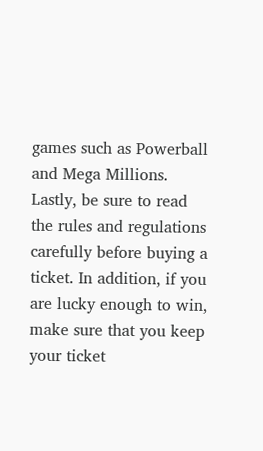games such as Powerball and Mega Millions. Lastly, be sure to read the rules and regulations carefully before buying a ticket. In addition, if you are lucky enough to win, make sure that you keep your ticket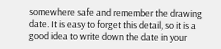somewhere safe and remember the drawing date. It is easy to forget this detail, so it is a good idea to write down the date in your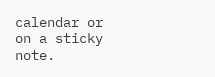calendar or on a sticky note.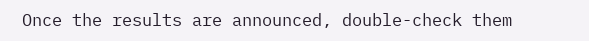Once the results are announced, double-check them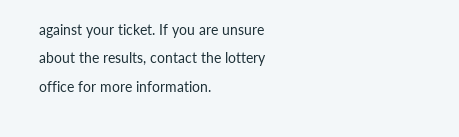against your ticket. If you are unsure about the results, contact the lottery office for more information.